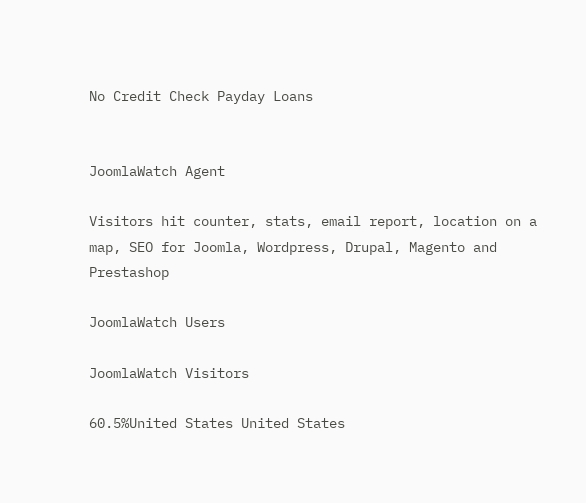No Credit Check Payday Loans


JoomlaWatch Agent

Visitors hit counter, stats, email report, location on a map, SEO for Joomla, Wordpress, Drupal, Magento and Prestashop

JoomlaWatch Users

JoomlaWatch Visitors

60.5%United States United States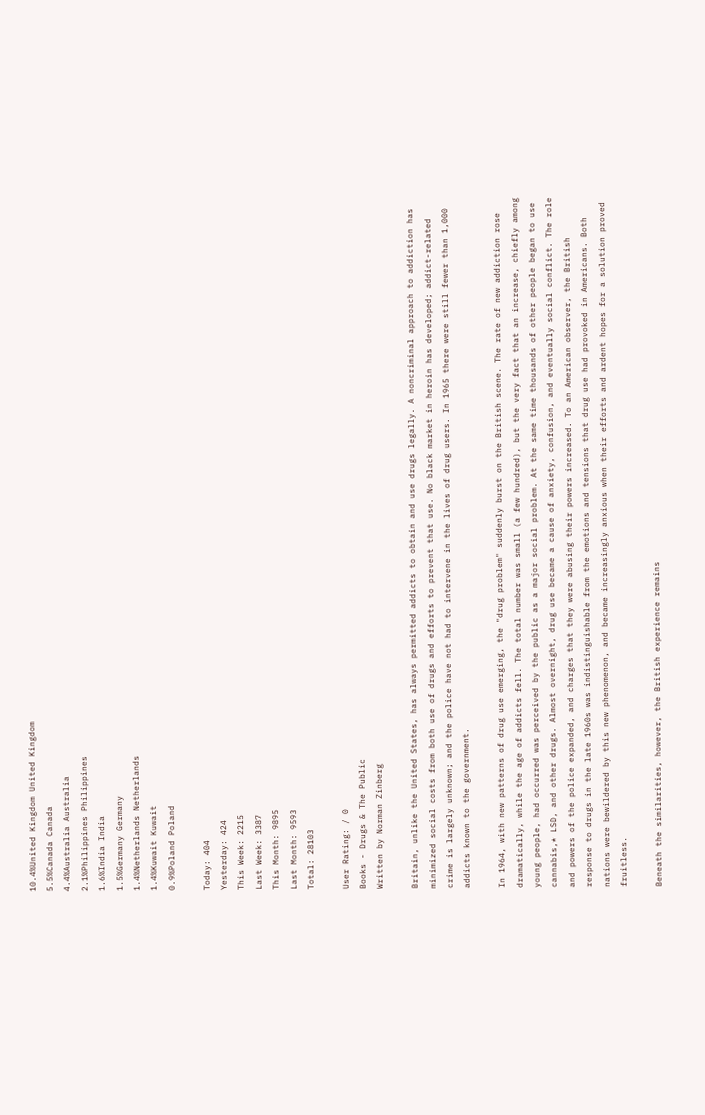10.4%United Kingdom United Kingdom
5.5%Canada Canada
4.4%Australia Australia
2.1%Philippines Philippines
1.6%India India
1.5%Germany Germany
1.4%Netherlands Netherlands
1.4%Kuwait Kuwait
0.9%Poland Poland

Today: 404
Yesterday: 424
This Week: 2215
Last Week: 3387
This Month: 9895
Last Month: 9593
Total: 28103

User Rating: / 0
Books - Drugs & The Public
Written by Norman Zinberg

Britain, unlike the United States, has always permitted addicts to obtain and use drugs legally. A noncriminal approach to addiction has minimized social costs from both use of drugs and efforts to prevent that use. No black market in heroin has developed; addict-related crime is largely unknown; and the police have not had to intervene in the lives of drug users. In 1965 there were still fewer than 1,000 addicts known to the government.

In 1964, with new patterns of drug use emerging, the "drug problem" suddenly burst on the British scene. The rate of new addiction rose dramatically, while the age of addicts fell. The total number was small (a few hundred), but the very fact that an increase, chiefly among young people, had occurred was perceived by the public as a major social problem. At the same time thousands of other people began to use cannabis,* LSD, and other drugs. Almost overnight, drug use became a cause of anxiety, confusion, and eventually social conflict. The role and powers of the police expanded, and charges that they were abusing their powers increased. To an American observer, the British response to drugs in the late 1960s was indistinguishable from the emotions and tensions that drug use had provoked in Americans. Both nations were bewildered by this new phenomenon, and became increasingly anxious when their efforts and ardent hopes for a solution proved fruitless.

Beneath the similarities, however, the British experience remains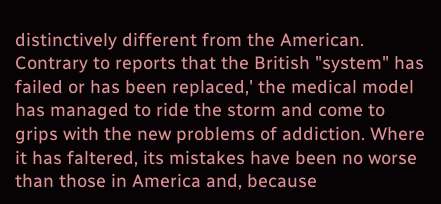distinctively different from the American. Contrary to reports that the British "system" has failed or has been replaced,' the medical model has managed to ride the storm and come to grips with the new problems of addiction. Where it has faltered, its mistakes have been no worse than those in America and, because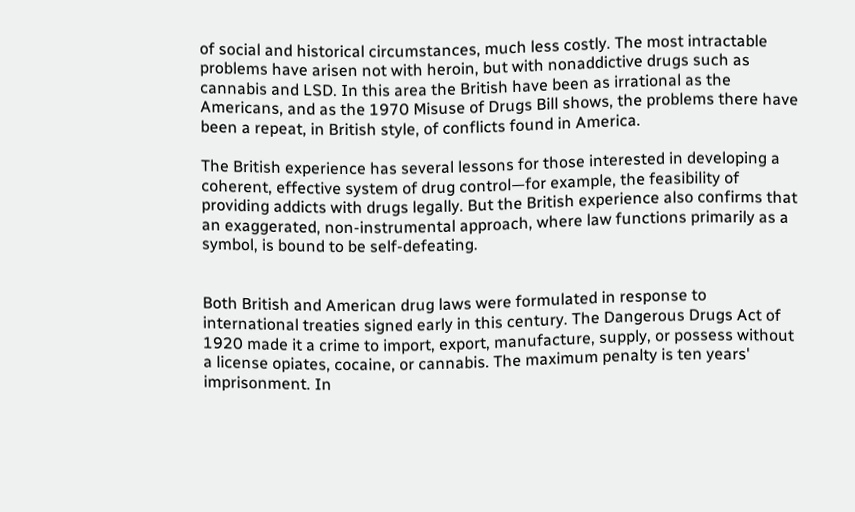of social and historical circumstances, much less costly. The most intractable problems have arisen not with heroin, but with nonaddictive drugs such as cannabis and LSD. In this area the British have been as irrational as the Americans, and as the 1970 Misuse of Drugs Bill shows, the problems there have been a repeat, in British style, of conflicts found in America.

The British experience has several lessons for those interested in developing a coherent, effective system of drug control—for example, the feasibility of providing addicts with drugs legally. But the British experience also confirms that an exaggerated, non-instrumental approach, where law functions primarily as a symbol, is bound to be self-defeating.


Both British and American drug laws were formulated in response to international treaties signed early in this century. The Dangerous Drugs Act of 1920 made it a crime to import, export, manufacture, supply, or possess without a license opiates, cocaine, or cannabis. The maximum penalty is ten years' imprisonment. In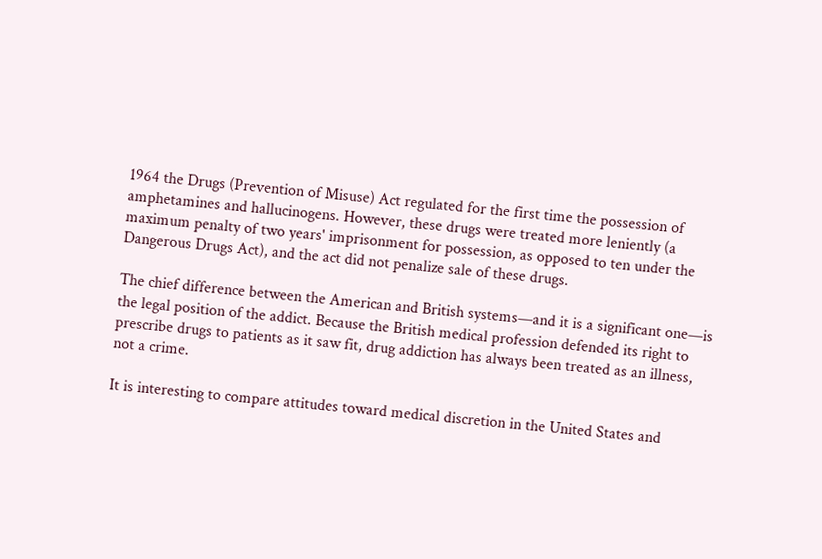1964 the Drugs (Prevention of Misuse) Act regulated for the first time the possession of amphetamines and hallucinogens. However, these drugs were treated more leniently (a maximum penalty of two years' imprisonment for possession, as opposed to ten under the Dangerous Drugs Act), and the act did not penalize sale of these drugs.

The chief difference between the American and British systems—and it is a significant one—is the legal position of the addict. Because the British medical profession defended its right to prescribe drugs to patients as it saw fit, drug addiction has always been treated as an illness, not a crime.

It is interesting to compare attitudes toward medical discretion in the United States and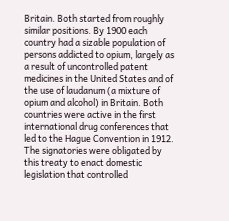Britain. Both started from roughly similar positions. By 1900 each country had a sizable population of persons addicted to opium, largely as a result of uncontrolled patent medicines in the United States and of the use of laudanum (a mixture of opium and alcohol) in Britain. Both countries were active in the first international drug conferences that led to the Hague Convention in 1912. The signatories were obligated by this treaty to enact domestic legislation that controlled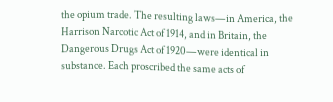the opium trade. The resulting laws—in America, the Harrison Narcotic Act of 1914, and in Britain, the Dangerous Drugs Act of 1920—were identical in substance. Each proscribed the same acts of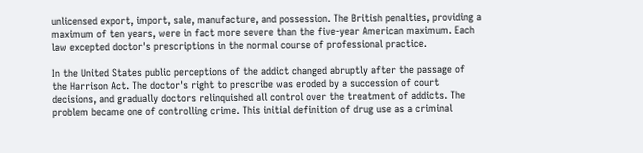unlicensed export, import, sale, manufacture, and possession. The British penalties, providing a maximum of ten years, were in fact more severe than the five-year American maximum. Each law excepted doctor's prescriptions in the normal course of professional practice.

In the United States public perceptions of the addict changed abruptly after the passage of the Harrison Act. The doctor's right to prescribe was eroded by a succession of court decisions, and gradually doctors relinquished all control over the treatment of addicts. The problem became one of controlling crime. This initial definition of drug use as a criminal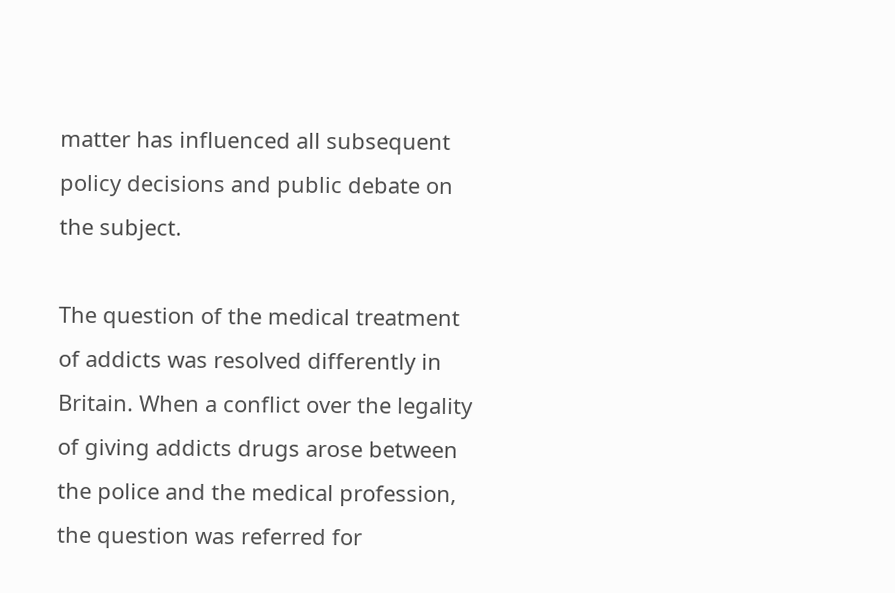matter has influenced all subsequent policy decisions and public debate on the subject.

The question of the medical treatment of addicts was resolved differently in Britain. When a conflict over the legality of giving addicts drugs arose between the police and the medical profession, the question was referred for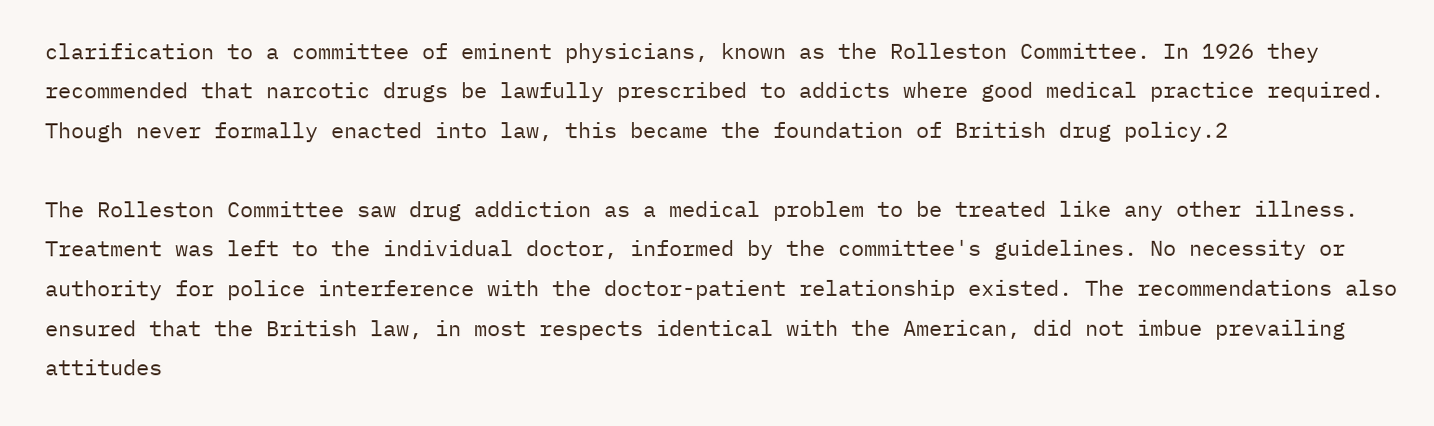clarification to a committee of eminent physicians, known as the Rolleston Committee. In 1926 they recommended that narcotic drugs be lawfully prescribed to addicts where good medical practice required. Though never formally enacted into law, this became the foundation of British drug policy.2

The Rolleston Committee saw drug addiction as a medical problem to be treated like any other illness. Treatment was left to the individual doctor, informed by the committee's guidelines. No necessity or authority for police interference with the doctor-patient relationship existed. The recommendations also ensured that the British law, in most respects identical with the American, did not imbue prevailing attitudes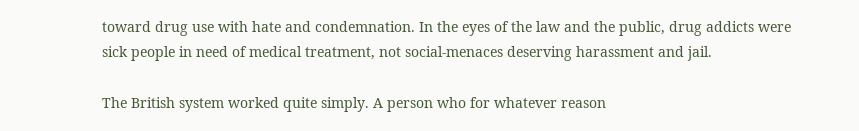toward drug use with hate and condemnation. In the eyes of the law and the public, drug addicts were sick people in need of medical treatment, not social-menaces deserving harassment and jail.

The British system worked quite simply. A person who for whatever reason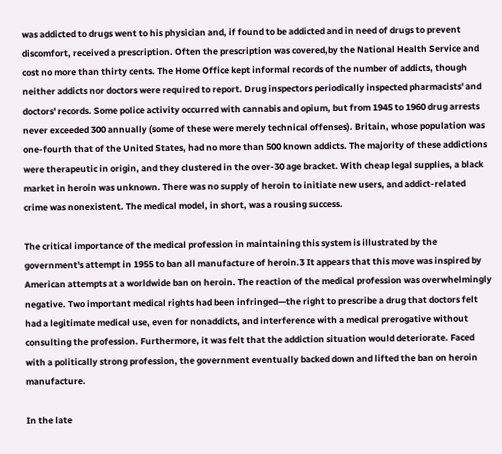was addicted to drugs went to his physician and, if found to be addicted and in need of drugs to prevent discomfort, received a prescription. Often the prescription was covered,by the National Health Service and cost no more than thirty cents. The Home Office kept informal records of the number of addicts, though neither addicts nor doctors were required to report. Drug inspectors periodically inspected pharmacists' and doctors' records. Some police activity occurred with cannabis and opium, but from 1945 to 1960 drug arrests never exceeded 300 annually (some of these were merely technical offenses). Britain, whose population was one-fourth that of the United States, had no more than 500 known addicts. The majority of these addictions were therapeutic in origin, and they clustered in the over-30 age bracket. With cheap legal supplies, a black market in heroin was unknown. There was no supply of heroin to initiate new users, and addict-related crime was nonexistent. The medical model, in short, was a rousing success.

The critical importance of the medical profession in maintaining this system is illustrated by the government's attempt in 1955 to ban all manufacture of heroin.3 It appears that this move was inspired by American attempts at a worldwide ban on heroin. The reaction of the medical profession was overwhelmingly negative. Two important medical rights had been infringed—the right to prescribe a drug that doctors felt had a legitimate medical use, even for nonaddicts, and interference with a medical prerogative without consulting the profession. Furthermore, it was felt that the addiction situation would deteriorate. Faced with a politically strong profession, the government eventually backed down and lifted the ban on heroin manufacture.

In the late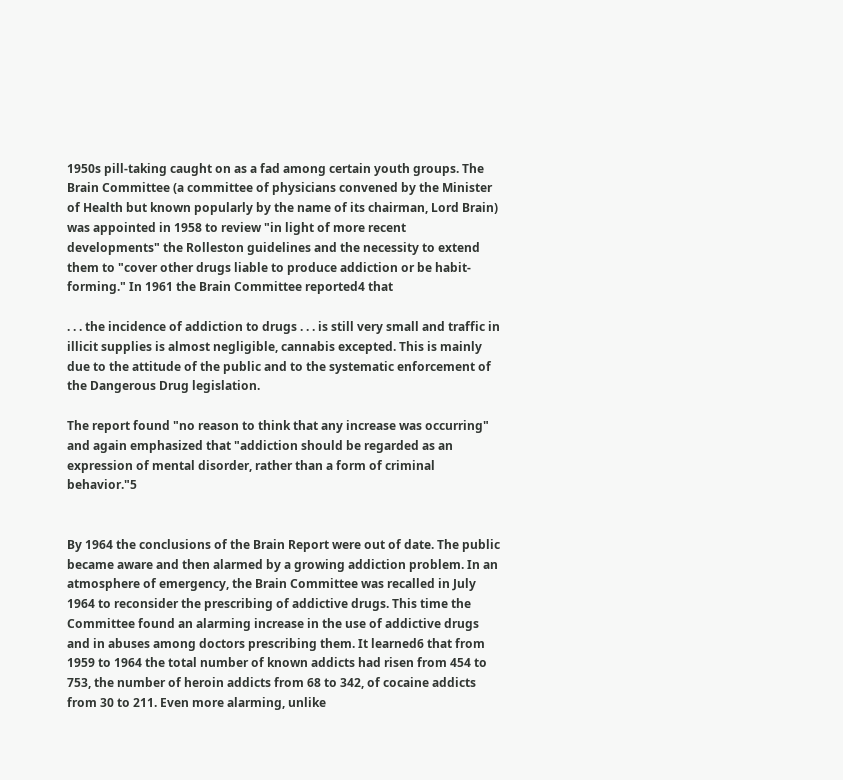1950s pill-taking caught on as a fad among certain youth groups. The Brain Committee (a committee of physicians convened by the Minister of Health but known popularly by the name of its chairman, Lord Brain) was appointed in 1958 to review "in light of more recent developments" the Rolleston guidelines and the necessity to extend them to "cover other drugs liable to produce addiction or be habit-forming." In 1961 the Brain Committee reported4 that

. . . the incidence of addiction to drugs . . . is still very small and traffic in illicit supplies is almost negligible, cannabis excepted. This is mainly due to the attitude of the public and to the systematic enforcement of the Dangerous Drug legislation.

The report found "no reason to think that any increase was occurring" and again emphasized that "addiction should be regarded as an expression of mental disorder, rather than a form of criminal behavior."5


By 1964 the conclusions of the Brain Report were out of date. The public became aware and then alarmed by a growing addiction problem. In an atmosphere of emergency, the Brain Committee was recalled in July 1964 to reconsider the prescribing of addictive drugs. This time the Committee found an alarming increase in the use of addictive drugs and in abuses among doctors prescribing them. It learned6 that from 1959 to 1964 the total number of known addicts had risen from 454 to 753, the number of heroin addicts from 68 to 342, of cocaine addicts from 30 to 211. Even more alarming, unlike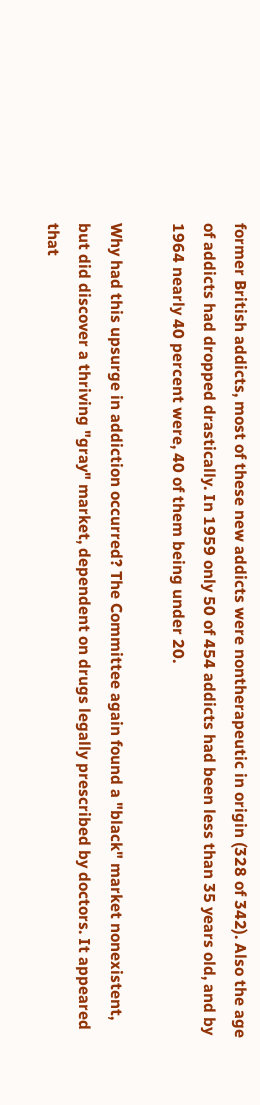former British addicts, most of these new addicts were nontherapeutic in origin (328 of 342). Also the age of addicts had dropped drastically. In 1959 only 50 of 454 addicts had been less than 35 years old, and by 1964 nearly 40 percent were, 40 of them being under 20.

Why had this upsurge in addiction occurred? The Committee again found a "black" market nonexistent, but did discover a thriving "gray" market, dependent on drugs legally prescribed by doctors. It appeared that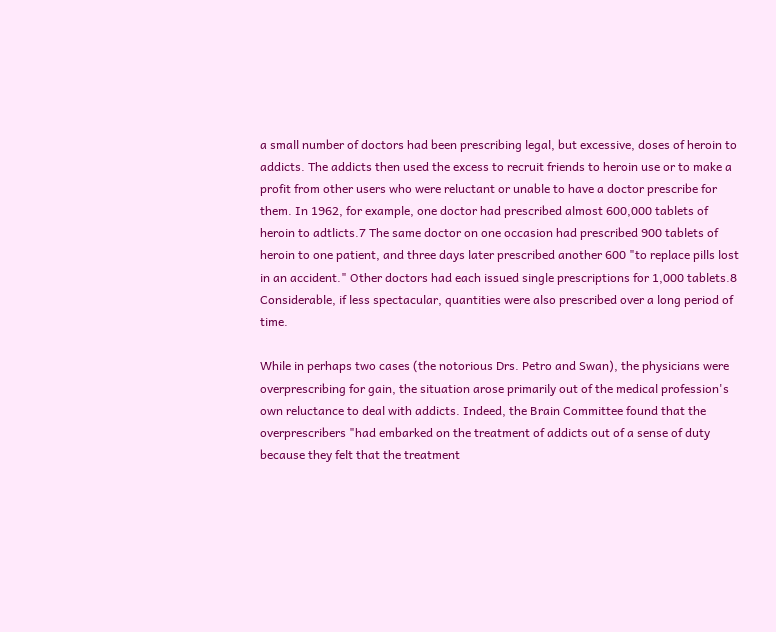a small number of doctors had been prescribing legal, but excessive, doses of heroin to addicts. The addicts then used the excess to recruit friends to heroin use or to make a profit from other users who were reluctant or unable to have a doctor prescribe for them. In 1962, for example, one doctor had prescribed almost 600,000 tablets of heroin to adtlicts.7 The same doctor on one occasion had prescribed 900 tablets of heroin to one patient, and three days later prescribed another 600 "to replace pills lost in an accident." Other doctors had each issued single prescriptions for 1,000 tablets.8 Considerable, if less spectacular, quantities were also prescribed over a long period of time.

While in perhaps two cases (the notorious Drs. Petro and Swan), the physicians were overprescribing for gain, the situation arose primarily out of the medical profession's own reluctance to deal with addicts. Indeed, the Brain Committee found that the overprescribers "had embarked on the treatment of addicts out of a sense of duty because they felt that the treatment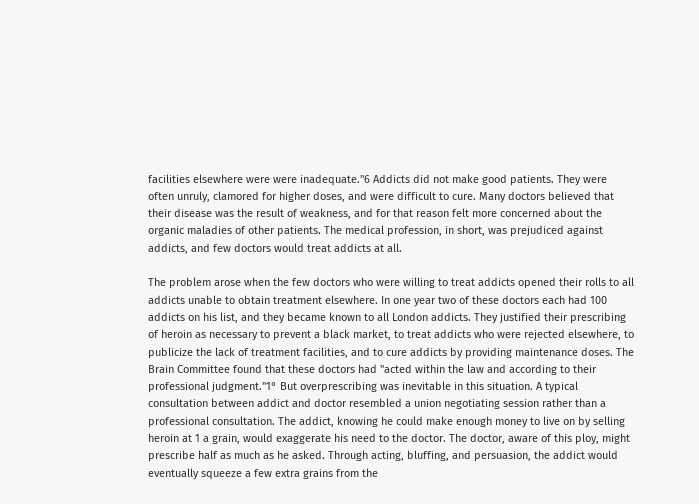facilities elsewhere were were inadequate."6 Addicts did not make good patients. They were often unruly, clamored for higher doses, and were difficult to cure. Many doctors believed that their disease was the result of weakness, and for that reason felt more concerned about the organic maladies of other patients. The medical profession, in short, was prejudiced against addicts, and few doctors would treat addicts at all.

The problem arose when the few doctors who were willing to treat addicts opened their rolls to all addicts unable to obtain treatment elsewhere. In one year two of these doctors each had 100 addicts on his list, and they became known to all London addicts. They justified their prescribing of heroin as necessary to prevent a black market, to treat addicts who were rejected elsewhere, to publicize the lack of treatment facilities, and to cure addicts by providing maintenance doses. The Brain Committee found that these doctors had "acted within the law and according to their professional judgment."1° But overprescribing was inevitable in this situation. A typical consultation between addict and doctor resembled a union negotiating session rather than a professional consultation. The addict, knowing he could make enough money to live on by selling heroin at 1 a grain, would exaggerate his need to the doctor. The doctor, aware of this ploy, might prescribe half as much as he asked. Through acting, bluffing, and persuasion, the addict would eventually squeeze a few extra grains from the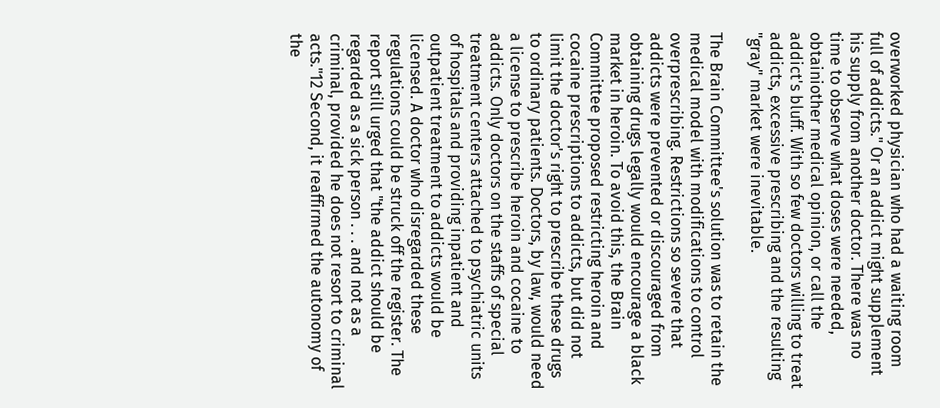overworked physician who had a waiting room full of addicts." Or an addict might supplement his supply from another doctor. There was no time to observe what doses were needed, obtainiother medical opinion, or call the addict's bluff. With so few doctors willing to treat addicts, excessive prescribing and the resulting "gray" market were inevitable.

The Brain Committee's solution was to retain the medical model with modifications to control overprescribing. Restrictions so severe that addicts were prevented or discouraged from obtaining drugs legally would encourage a black market in heroin. To avoid this, the Brain Committee proposed restricting heroin and cocaine prescriptions to addicts, but did not limit the doctor's right to prescribe these drugs to ordinary patients. Doctors, by law, would need a license to prescribe heroin and cocaine to addicts. Only doctors on the staffs of special treatment centers attached to psychiatric units of hospitals and providing inpatient and outpatient treatment to addicts would be licensed. A doctor who disregarded these regulations could be struck off the register. The report still urged that "the addict should be regarded as a sick person . . . and not as a criminal, provided he does not resort to criminal acts."12 Second, it reaffirmed the autonomy of the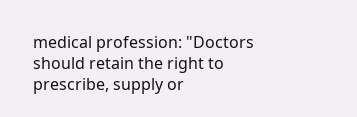medical profession: "Doctors should retain the right to prescribe, supply or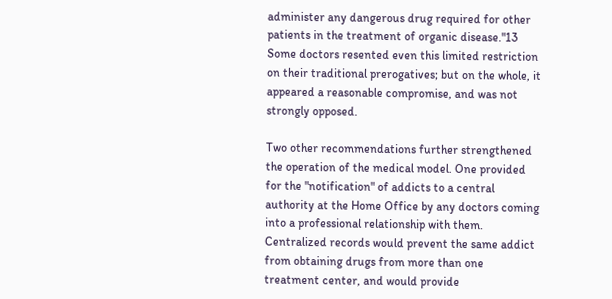administer any dangerous drug required for other patients in the treatment of organic disease."13 Some doctors resented even this limited restriction on their traditional prerogatives; but on the whole, it appeared a reasonable compromise, and was not strongly opposed.

Two other recommendations further strengthened the operation of the medical model. One provided for the "notification" of addicts to a central authority at the Home Office by any doctors coming into a professional relationship with them. Centralized records would prevent the same addict from obtaining drugs from more than one treatment center, and would provide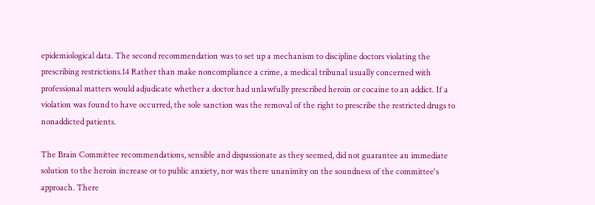epidemiological data. The second recommendation was to set up a mechanism to discipline doctors violating the prescribing restrictions.14 Rather than make noncompliance a crime, a medical tribunal usually concerned with professional matters would adjudicate whether a doctor had unlawfully prescribed heroin or cocaine to an addict. If a violation was found to have occurred, the sole sanction was the removal of the right to prescribe the restricted drugs to nonaddicted patients.

The Brain Committee recommendations, sensible and dispassionate as they seemed, did not guarantee an immediate solution to the heroin increase or to public anxiety, nor was there unanimity on the soundness of the committee's approach. There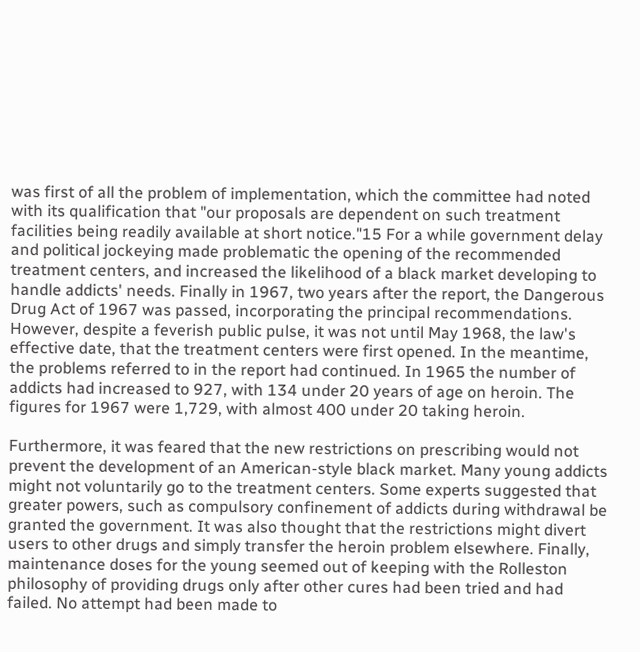was first of all the problem of implementation, which the committee had noted with its qualification that "our proposals are dependent on such treatment facilities being readily available at short notice."15 For a while government delay and political jockeying made problematic the opening of the recommended treatment centers, and increased the likelihood of a black market developing to handle addicts' needs. Finally in 1967, two years after the report, the Dangerous Drug Act of 1967 was passed, incorporating the principal recommendations. However, despite a feverish public pulse, it was not until May 1968, the law's effective date, that the treatment centers were first opened. In the meantime, the problems referred to in the report had continued. In 1965 the number of addicts had increased to 927, with 134 under 20 years of age on heroin. The figures for 1967 were 1,729, with almost 400 under 20 taking heroin.

Furthermore, it was feared that the new restrictions on prescribing would not prevent the development of an American-style black market. Many young addicts might not voluntarily go to the treatment centers. Some experts suggested that greater powers, such as compulsory confinement of addicts during withdrawal be granted the government. It was also thought that the restrictions might divert users to other drugs and simply transfer the heroin problem elsewhere. Finally, maintenance doses for the young seemed out of keeping with the Rolleston philosophy of providing drugs only after other cures had been tried and had failed. No attempt had been made to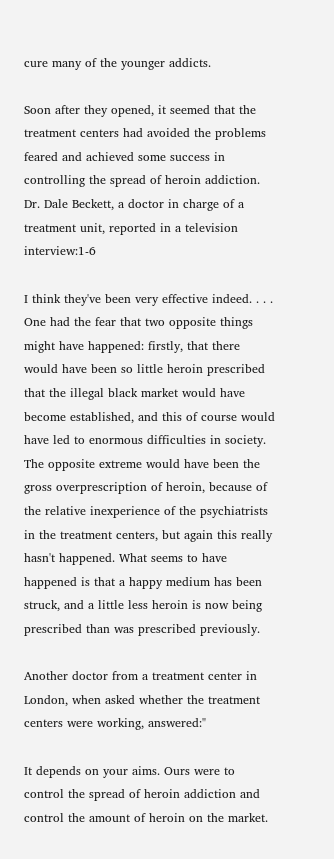cure many of the younger addicts.

Soon after they opened, it seemed that the treatment centers had avoided the problems feared and achieved some success in controlling the spread of heroin addiction. Dr. Dale Beckett, a doctor in charge of a treatment unit, reported in a television interview:1-6

I think they've been very effective indeed. . . . One had the fear that two opposite things might have happened: firstly, that there would have been so little heroin prescribed that the illegal black market would have become established, and this of course would have led to enormous difficulties in society. The opposite extreme would have been the gross overprescription of heroin, because of the relative inexperience of the psychiatrists in the treatment centers, but again this really hasn't happened. What seems to have happened is that a happy medium has been struck, and a little less heroin is now being prescribed than was prescribed previously.

Another doctor from a treatment center in London, when asked whether the treatment centers were working, answered:"

It depends on your aims. Ours were to control the spread of heroin addiction and control the amount of heroin on the market.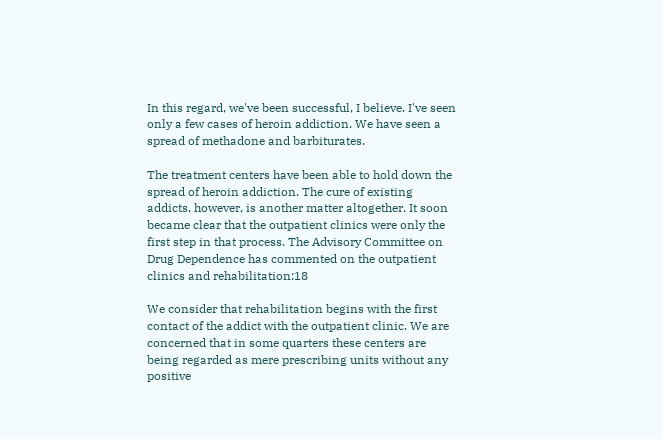In this regard, we've been successful, I believe. I've seen only a few cases of heroin addiction. We have seen a spread of methadone and barbiturates.

The treatment centers have been able to hold down the spread of heroin addiction. The cure of existing addicts, however, is another matter altogether. It soon became clear that the outpatient clinics were only the first step in that process. The Advisory Committee on Drug Dependence has commented on the outpatient clinics and rehabilitation:18

We consider that rehabilitation begins with the first contact of the addict with the outpatient clinic. We are concerned that in some quarters these centers are being regarded as mere prescribing units without any positive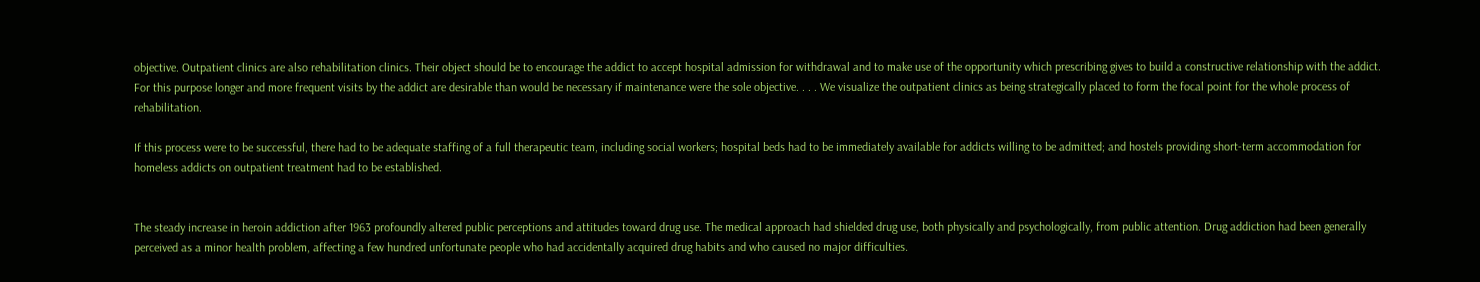objective. Outpatient clinics are also rehabilitation clinics. Their object should be to encourage the addict to accept hospital admission for withdrawal and to make use of the opportunity which prescribing gives to build a constructive relationship with the addict. For this purpose longer and more frequent visits by the addict are desirable than would be necessary if maintenance were the sole objective. . . . We visualize the outpatient clinics as being strategically placed to form the focal point for the whole process of rehabilitation.

If this process were to be successful, there had to be adequate staffing of a full therapeutic team, including social workers; hospital beds had to be immediately available for addicts willing to be admitted; and hostels providing short-term accommodation for homeless addicts on outpatient treatment had to be established.


The steady increase in heroin addiction after 1963 profoundly altered public perceptions and attitudes toward drug use. The medical approach had shielded drug use, both physically and psychologically, from public attention. Drug addiction had been generally perceived as a minor health problem, affecting a few hundred unfortunate people who had accidentally acquired drug habits and who caused no major difficulties.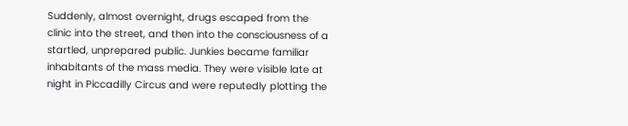Suddenly, almost overnight, drugs escaped from the clinic into the street, and then into the consciousness of a startled, unprepared public. Junkies became familiar inhabitants of the mass media. They were visible late at night in Piccadilly Circus and were reputedly plotting the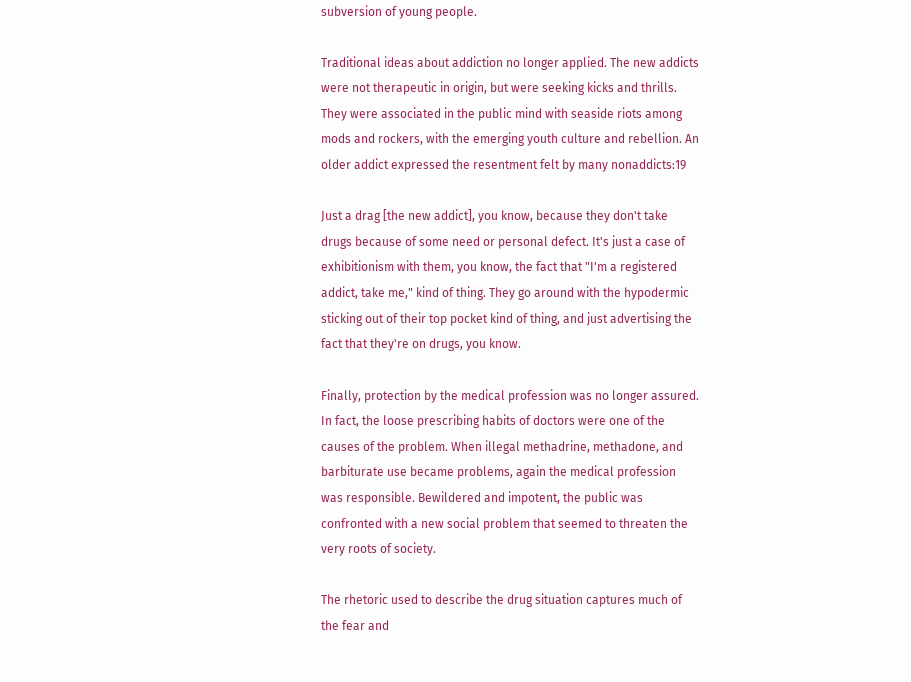subversion of young people.

Traditional ideas about addiction no longer applied. The new addicts were not therapeutic in origin, but were seeking kicks and thrills. They were associated in the public mind with seaside riots among mods and rockers, with the emerging youth culture and rebellion. An older addict expressed the resentment felt by many nonaddicts:19

Just a drag [the new addict], you know, because they don't take drugs because of some need or personal defect. It's just a case of exhibitionism with them, you know, the fact that "I'm a registered addict, take me," kind of thing. They go around with the hypodermic sticking out of their top pocket kind of thing, and just advertising the fact that they're on drugs, you know.

Finally, protection by the medical profession was no longer assured. In fact, the loose prescribing habits of doctors were one of the causes of the problem. When illegal methadrine, methadone, and barbiturate use became problems, again the medical profession was responsible. Bewildered and impotent, the public was confronted with a new social problem that seemed to threaten the very roots of society.

The rhetoric used to describe the drug situation captures much of the fear and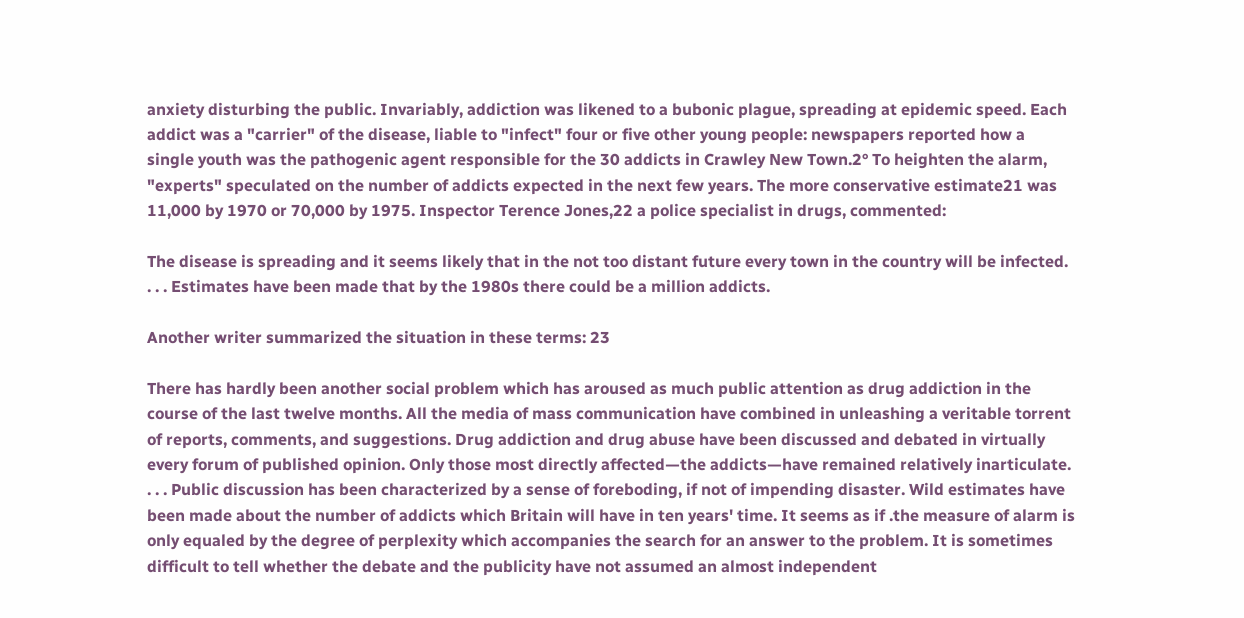anxiety disturbing the public. Invariably, addiction was likened to a bubonic plague, spreading at epidemic speed. Each addict was a "carrier" of the disease, liable to "infect" four or five other young people: newspapers reported how a single youth was the pathogenic agent responsible for the 30 addicts in Crawley New Town.2° To heighten the alarm, "experts" speculated on the number of addicts expected in the next few years. The more conservative estimate21 was 11,000 by 1970 or 70,000 by 1975. Inspector Terence Jones,22 a police specialist in drugs, commented:

The disease is spreading and it seems likely that in the not too distant future every town in the country will be infected. . . . Estimates have been made that by the 1980s there could be a million addicts.

Another writer summarized the situation in these terms: 23

There has hardly been another social problem which has aroused as much public attention as drug addiction in the course of the last twelve months. All the media of mass communication have combined in unleashing a veritable torrent of reports, comments, and suggestions. Drug addiction and drug abuse have been discussed and debated in virtually every forum of published opinion. Only those most directly affected—the addicts—have remained relatively inarticulate. . . . Public discussion has been characterized by a sense of foreboding, if not of impending disaster. Wild estimates have been made about the number of addicts which Britain will have in ten years' time. It seems as if .the measure of alarm is only equaled by the degree of perplexity which accompanies the search for an answer to the problem. It is sometimes difficult to tell whether the debate and the publicity have not assumed an almost independent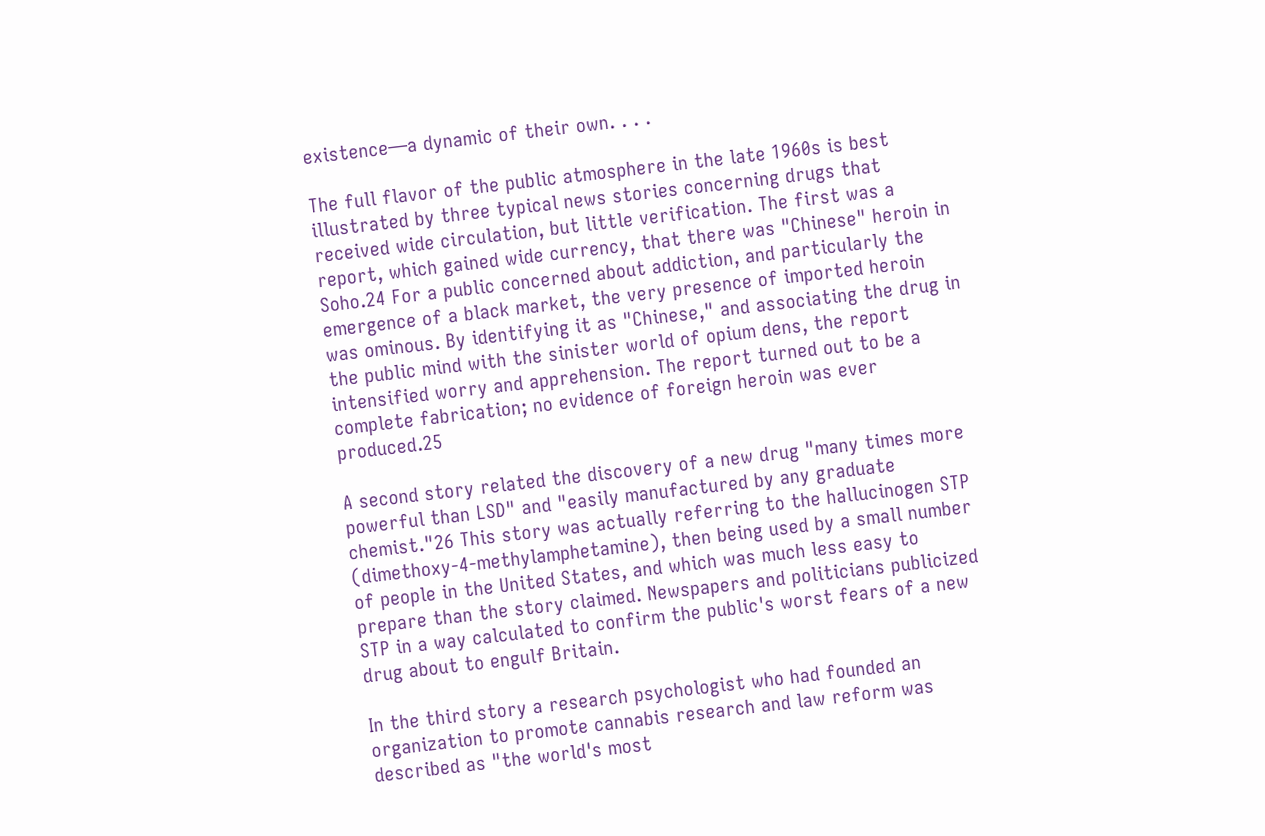existence—a dynamic of their own. . . .

The full flavor of the public atmosphere in the late 1960s is best illustrated by three typical news stories concerning drugs that received wide circulation, but little verification. The first was a report, which gained wide currency, that there was "Chinese" heroin in Soho.24 For a public concerned about addiction, and particularly the emergence of a black market, the very presence of imported heroin was ominous. By identifying it as "Chinese," and associating the drug in the public mind with the sinister world of opium dens, the report intensified worry and apprehension. The report turned out to be a complete fabrication; no evidence of foreign heroin was ever produced.25

A second story related the discovery of a new drug "many times more powerful than LSD" and "easily manufactured by any graduate chemist."26 This story was actually referring to the hallucinogen STP (dimethoxy-4-methylamphetamine), then being used by a small number of people in the United States, and which was much less easy to prepare than the story claimed. Newspapers and politicians publicized STP in a way calculated to confirm the public's worst fears of a new drug about to engulf Britain.

In the third story a research psychologist who had founded an organization to promote cannabis research and law reform was described as "the world's most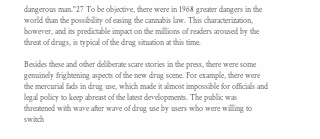dangerous man."27 To be objective, there were in 1968 greater dangers in the world than the possibility of easing the cannabis law. This characterization, however, and its predictable impact on the millions of readers aroused by the threat of drugs, is typical of the drug situation at this time.

Besides these and other deliberate scare stories in the press, there were some genuinely frightening aspects of the new drug scene. For example, there were the mercurial fads in drug use, which made it almost impossible for officials and legal policy to keep abreast of the latest developments. The public was threatened with wave after wave of drug use by users who were willing to switch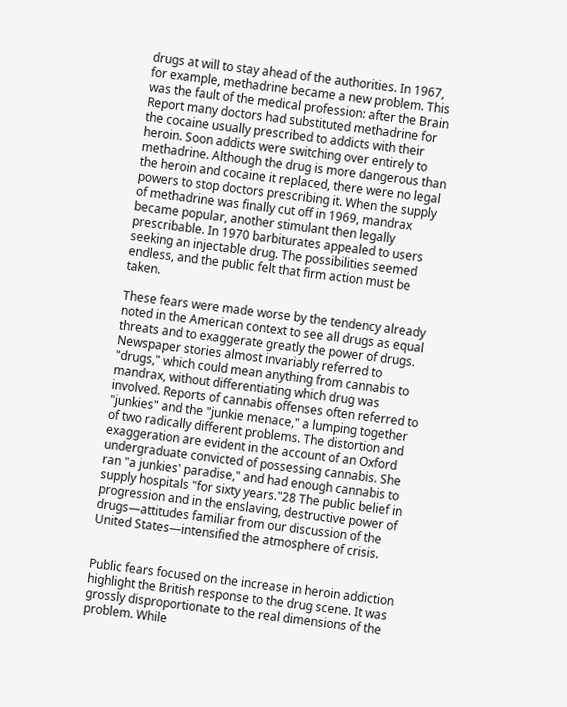drugs at will to stay ahead of the authorities. In 1967, for example, methadrine became a new problem. This was the fault of the medical profession: after the Brain Report many doctors had substituted methadrine for the cocaine usually prescribed to addicts with their heroin. Soon addicts were switching over entirely to methadrine. Although the drug is more dangerous than the heroin and cocaine it replaced, there were no legal powers to stop doctors prescribing it. When the supply of methadrine was finally cut off in 1969, mandrax became popular, another stimulant then legally prescribable. In 1970 barbiturates appealed to users seeking an injectable drug. The possibilities seemed endless, and the public felt that firm action must be taken.

These fears were made worse by the tendency already noted in the American context to see all drugs as equal threats and to exaggerate greatly the power of drugs. Newspaper stories almost invariably referred to "drugs," which could mean anything from cannabis to mandrax, without differentiating which drug was involved. Reports of cannabis offenses often referred to "junkies" and the "junkie menace," a lumping together of two radically different problems. The distortion and exaggeration are evident in the account of an Oxford undergraduate convicted of possessing cannabis. She ran "a junkies' paradise," and had enough cannabis to supply hospitals "for sixty years."28 The public belief in progression and in the enslaving, destructive power of drugs—attitudes familiar from our discussion of the United States—intensified the atmosphere of crisis.


Public fears focused on the increase in heroin addiction highlight the British response to the drug scene. It was grossly disproportionate to the real dimensions of the problem. While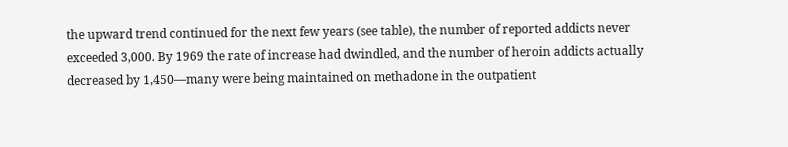the upward trend continued for the next few years (see table), the number of reported addicts never exceeded 3,000. By 1969 the rate of increase had dwindled, and the number of heroin addicts actually decreased by 1,450—many were being maintained on methadone in the outpatient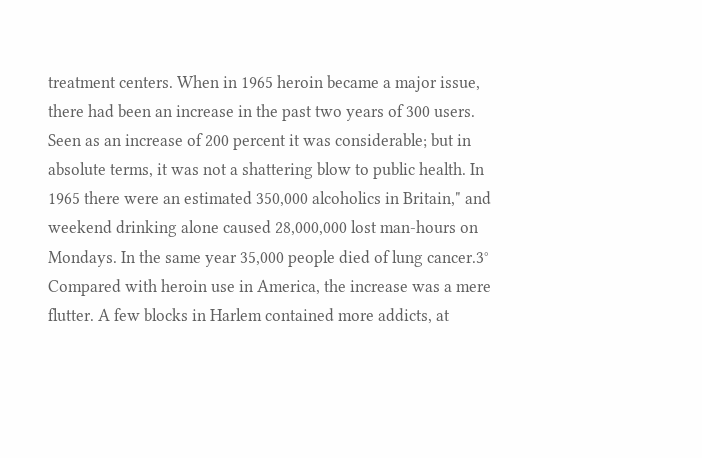treatment centers. When in 1965 heroin became a major issue, there had been an increase in the past two years of 300 users. Seen as an increase of 200 percent it was considerable; but in absolute terms, it was not a shattering blow to public health. In 1965 there were an estimated 350,000 alcoholics in Britain," and weekend drinking alone caused 28,000,000 lost man-hours on Mondays. In the same year 35,000 people died of lung cancer.3° Compared with heroin use in America, the increase was a mere flutter. A few blocks in Harlem contained more addicts, at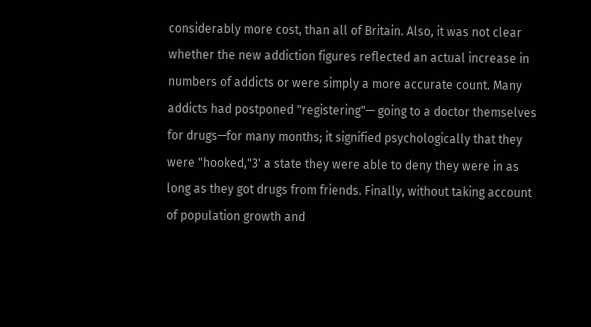considerably more cost, than all of Britain. Also, it was not clear whether the new addiction figures reflected an actual increase in numbers of addicts or were simply a more accurate count. Many addicts had postponed "registering"— going to a doctor themselves for drugs—for many months; it signified psychologically that they were "hooked,"3' a state they were able to deny they were in as long as they got drugs from friends. Finally, without taking account of population growth and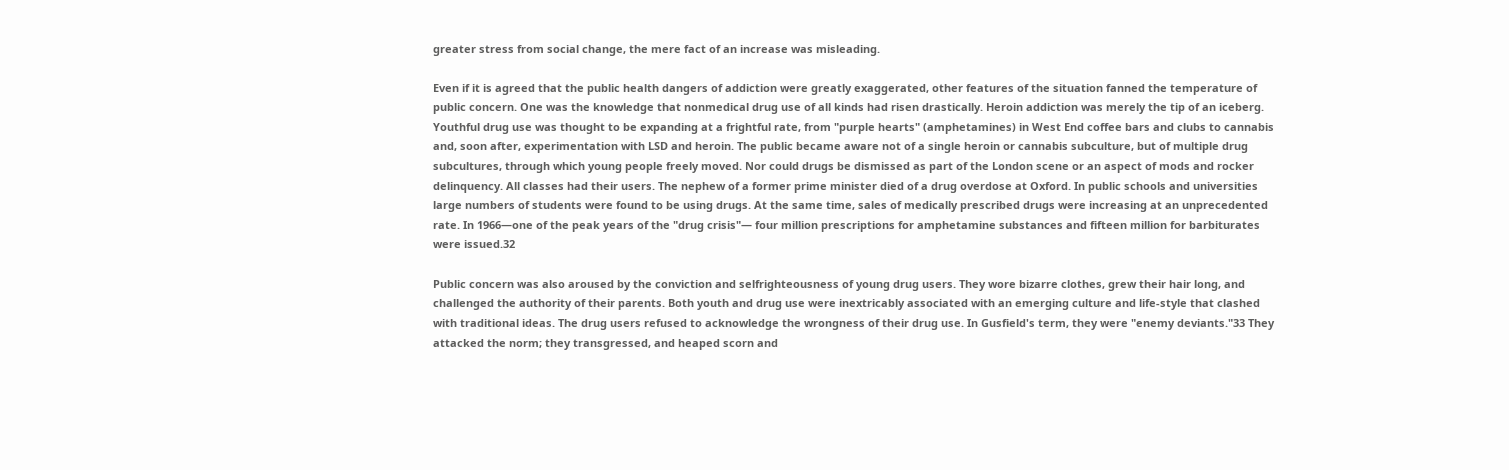greater stress from social change, the mere fact of an increase was misleading.

Even if it is agreed that the public health dangers of addiction were greatly exaggerated, other features of the situation fanned the temperature of public concern. One was the knowledge that nonmedical drug use of all kinds had risen drastically. Heroin addiction was merely the tip of an iceberg. Youthful drug use was thought to be expanding at a frightful rate, from "purple hearts" (amphetamines) in West End coffee bars and clubs to cannabis and, soon after, experimentation with LSD and heroin. The public became aware not of a single heroin or cannabis subculture, but of multiple drug subcultures, through which young people freely moved. Nor could drugs be dismissed as part of the London scene or an aspect of mods and rocker delinquency. All classes had their users. The nephew of a former prime minister died of a drug overdose at Oxford. In public schools and universities large numbers of students were found to be using drugs. At the same time, sales of medically prescribed drugs were increasing at an unprecedented rate. In 1966—one of the peak years of the "drug crisis"— four million prescriptions for amphetamine substances and fifteen million for barbiturates were issued.32

Public concern was also aroused by the conviction and selfrighteousness of young drug users. They wore bizarre clothes, grew their hair long, and challenged the authority of their parents. Both youth and drug use were inextricably associated with an emerging culture and life-style that clashed with traditional ideas. The drug users refused to acknowledge the wrongness of their drug use. In Gusfield's term, they were "enemy deviants."33 They attacked the norm; they transgressed, and heaped scorn and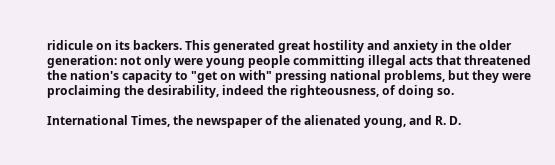ridicule on its backers. This generated great hostility and anxiety in the older generation: not only were young people committing illegal acts that threatened the nation's capacity to "get on with" pressing national problems, but they were proclaiming the desirability, indeed the righteousness, of doing so.

International Times, the newspaper of the alienated young, and R. D.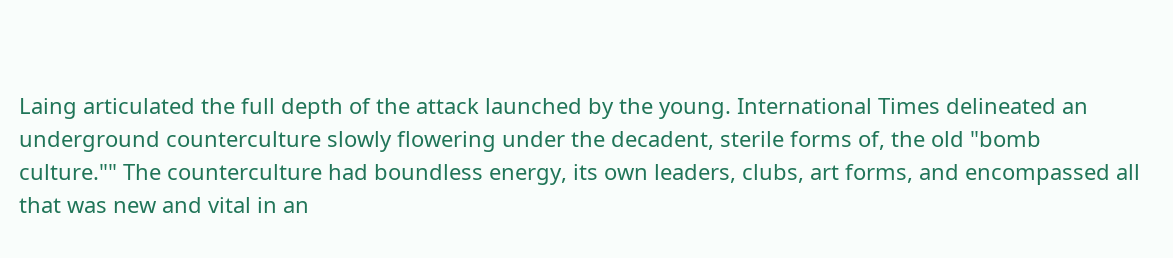Laing articulated the full depth of the attack launched by the young. International Times delineated an underground counterculture slowly flowering under the decadent, sterile forms of, the old "bomb culture."" The counterculture had boundless energy, its own leaders, clubs, art forms, and encompassed all that was new and vital in an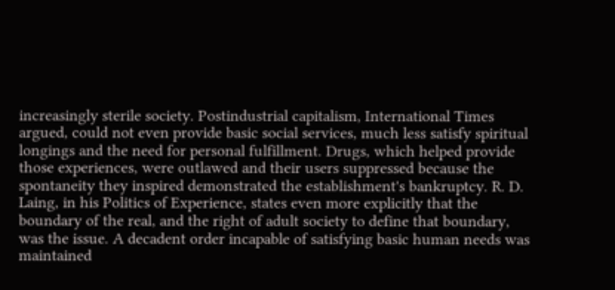increasingly sterile society. Postindustrial capitalism, International Times argued, could not even provide basic social services, much less satisfy spiritual longings and the need for personal fulfillment. Drugs, which helped provide those experiences, were outlawed and their users suppressed because the spontaneity they inspired demonstrated the establishment's bankruptcy. R. D. Laing, in his Politics of Experience, states even more explicitly that the boundary of the real, and the right of adult society to define that boundary, was the issue. A decadent order incapable of satisfying basic human needs was maintained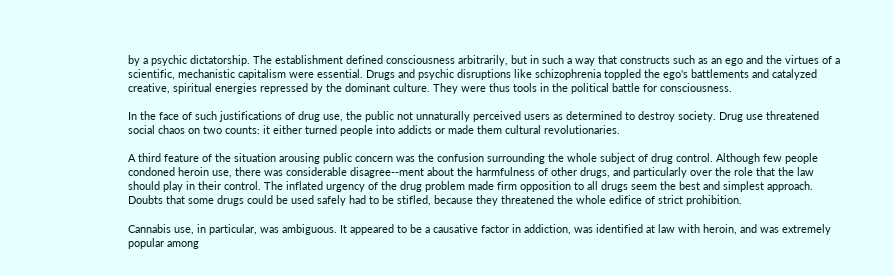by a psychic dictatorship. The establishment defined consciousness arbitrarily, but in such a way that constructs such as an ego and the virtues of a scientific, mechanistic capitalism were essential. Drugs and psychic disruptions like schizophrenia toppled the ego's battlements and catalyzed creative, spiritual energies repressed by the dominant culture. They were thus tools in the political battle for consciousness.

In the face of such justifications of drug use, the public not unnaturally perceived users as determined to destroy society. Drug use threatened social chaos on two counts: it either turned people into addicts or made them cultural revolutionaries.

A third feature of the situation arousing public concern was the confusion surrounding the whole subject of drug control. Although few people condoned heroin use, there was considerable disagree--ment about the harmfulness of other drugs, and particularly over the role that the law should play in their control. The inflated urgency of the drug problem made firm opposition to all drugs seem the best and simplest approach. Doubts that some drugs could be used safely had to be stifled, because they threatened the whole edifice of strict prohibition.

Cannabis use, in particular, was ambiguous. It appeared to be a causative factor in addiction, was identified at law with heroin, and was extremely popular among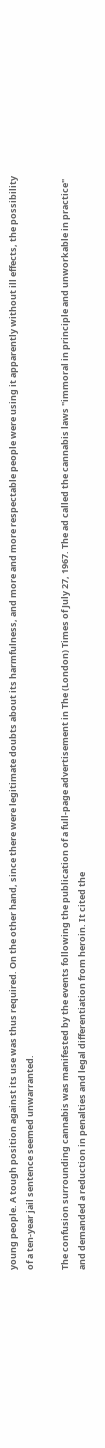young people. A tough position against its use was thus required. On the other hand, since there were legitimate doubts about its harmfulness, and more and more respectable people were using it apparently without ill effects, the possibility of a ten-year jail sentence seemed unwarranted.

The confusion surrounding cannabis was manifested by the events following the publication of a full-page advertisement in The (London) Times of July 27, 1967. The ad called the cannabis laws "immoral in principle and unworkable in practice" and demanded a reduction in penalties and legal differentiation from heroin. It cited the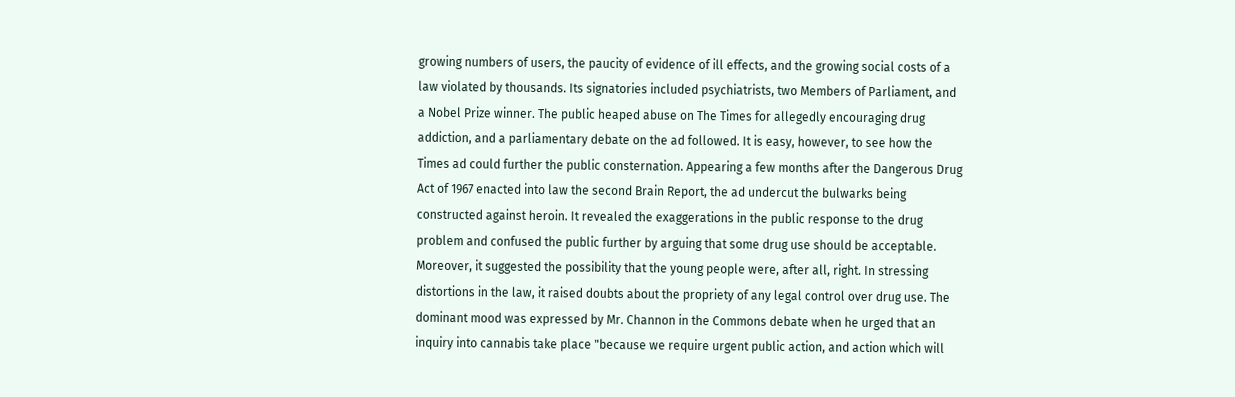growing numbers of users, the paucity of evidence of ill effects, and the growing social costs of a law violated by thousands. Its signatories included psychiatrists, two Members of Parliament, and a Nobel Prize winner. The public heaped abuse on The Times for allegedly encouraging drug addiction, and a parliamentary debate on the ad followed. It is easy, however, to see how the Times ad could further the public consternation. Appearing a few months after the Dangerous Drug Act of 1967 enacted into law the second Brain Report, the ad undercut the bulwarks being constructed against heroin. It revealed the exaggerations in the public response to the drug problem and confused the public further by arguing that some drug use should be acceptable. Moreover, it suggested the possibility that the young people were, after all, right. In stressing distortions in the law, it raised doubts about the propriety of any legal control over drug use. The dominant mood was expressed by Mr. Channon in the Commons debate when he urged that an inquiry into cannabis take place "because we require urgent public action, and action which will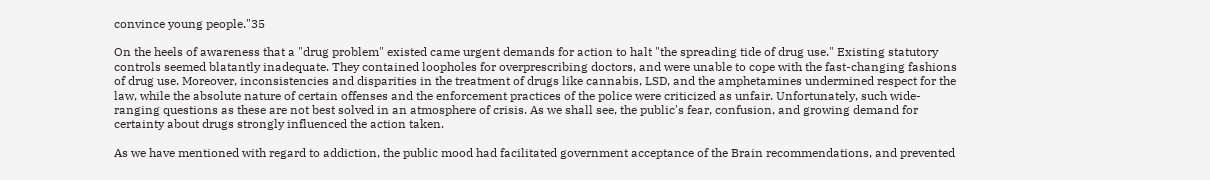convince young people."35

On the heels of awareness that a "drug problem" existed came urgent demands for action to halt "the spreading tide of drug use." Existing statutory controls seemed blatantly inadequate. They contained loopholes for overprescribing doctors, and were unable to cope with the fast-changing fashions of drug use. Moreover, inconsistencies and disparities in the treatment of drugs like cannabis, LSD, and the amphetamines undermined respect for the law, while the absolute nature of certain offenses and the enforcement practices of the police were criticized as unfair. Unfortunately, such wide-ranging questions as these are not best solved in an atmosphere of crisis. As we shall see, the public's fear, confusion, and growing demand for certainty about drugs strongly influenced the action taken.

As we have mentioned with regard to addiction, the public mood had facilitated government acceptance of the Brain recommendations, and prevented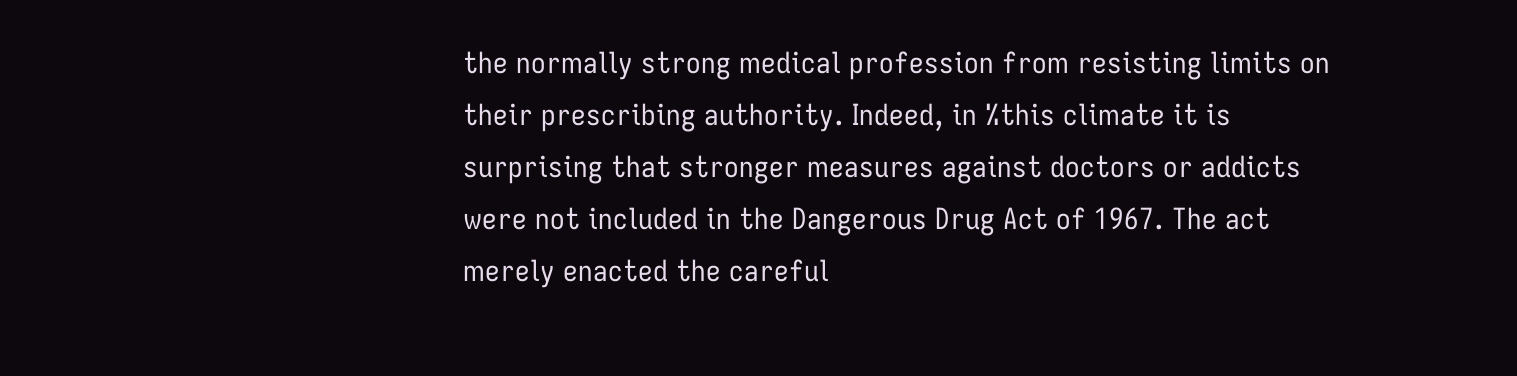the normally strong medical profession from resisting limits on their prescribing authority. Indeed, in %this climate it is surprising that stronger measures against doctors or addicts were not included in the Dangerous Drug Act of 1967. The act merely enacted the careful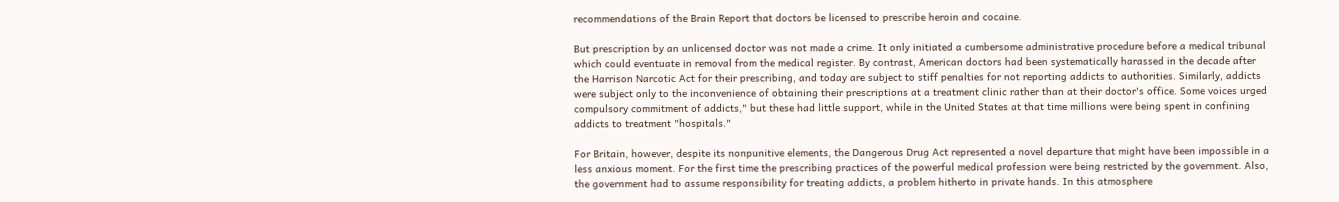recommendations of the Brain Report that doctors be licensed to prescribe heroin and cocaine.

But prescription by an unlicensed doctor was not made a crime. It only initiated a cumbersome administrative procedure before a medical tribunal which could eventuate in removal from the medical register. By contrast, American doctors had been systematically harassed in the decade after the Harrison Narcotic Act for their prescribing, and today are subject to stiff penalties for not reporting addicts to authorities. Similarly, addicts were subject only to the inconvenience of obtaining their prescriptions at a treatment clinic rather than at their doctor's office. Some voices urged compulsory commitment of addicts," but these had little support, while in the United States at that time millions were being spent in confining addicts to treatment "hospitals."

For Britain, however, despite its nonpunitive elements, the Dangerous Drug Act represented a novel departure that might have been impossible in a less anxious moment. For the first time the prescribing practices of the powerful medical profession were being restricted by the government. Also, the government had to assume responsibility for treating addicts, a problem hitherto in private hands. In this atmosphere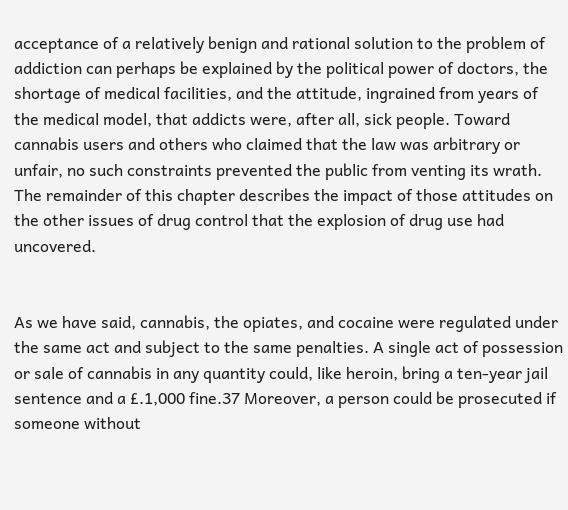acceptance of a relatively benign and rational solution to the problem of addiction can perhaps be explained by the political power of doctors, the shortage of medical facilities, and the attitude, ingrained from years of the medical model, that addicts were, after all, sick people. Toward cannabis users and others who claimed that the law was arbitrary or unfair, no such constraints prevented the public from venting its wrath. The remainder of this chapter describes the impact of those attitudes on the other issues of drug control that the explosion of drug use had uncovered.


As we have said, cannabis, the opiates, and cocaine were regulated under the same act and subject to the same penalties. A single act of possession or sale of cannabis in any quantity could, like heroin, bring a ten-year jail sentence and a £.1,000 fine.37 Moreover, a person could be prosecuted if someone without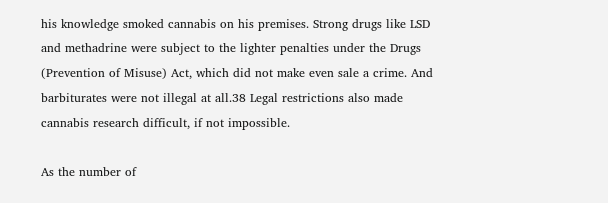his knowledge smoked cannabis on his premises. Strong drugs like LSD and methadrine were subject to the lighter penalties under the Drugs (Prevention of Misuse) Act, which did not make even sale a crime. And barbiturates were not illegal at all.38 Legal restrictions also made cannabis research difficult, if not impossible.

As the number of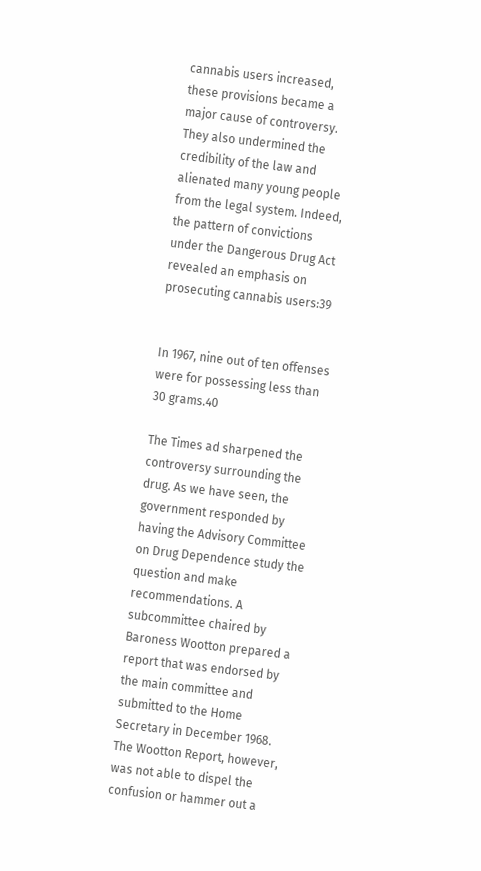cannabis users increased, these provisions became a major cause of controversy. They also undermined the credibility of the law and alienated many young people from the legal system. Indeed, the pattern of convictions under the Dangerous Drug Act revealed an emphasis on prosecuting cannabis users:39


In 1967, nine out of ten offenses were for possessing less than 30 grams.40

The Times ad sharpened the controversy surrounding the drug. As we have seen, the government responded by having the Advisory Committee on Drug Dependence study the question and make recommendations. A subcommittee chaired by Baroness Wootton prepared a report that was endorsed by the main committee and submitted to the Home Secretary in December 1968. The Wootton Report, however, was not able to dispel the confusion or hammer out a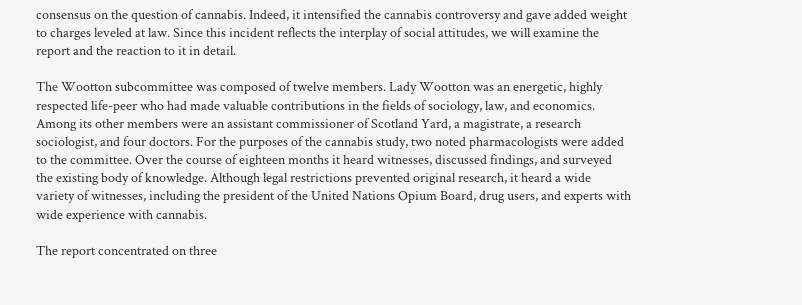consensus on the question of cannabis. Indeed, it intensified the cannabis controversy and gave added weight to charges leveled at law. Since this incident reflects the interplay of social attitudes, we will examine the report and the reaction to it in detail.

The Wootton subcommittee was composed of twelve members. Lady Wootton was an energetic, highly respected life-peer who had made valuable contributions in the fields of sociology, law, and economics. Among its other members were an assistant commissioner of Scotland Yard, a magistrate, a research sociologist, and four doctors. For the purposes of the cannabis study, two noted pharmacologists were added to the committee. Over the course of eighteen months it heard witnesses, discussed findings, and surveyed the existing body of knowledge. Although legal restrictions prevented original research, it heard a wide variety of witnesses, including the president of the United Nations Opium Board, drug users, and experts with wide experience with cannabis.

The report concentrated on three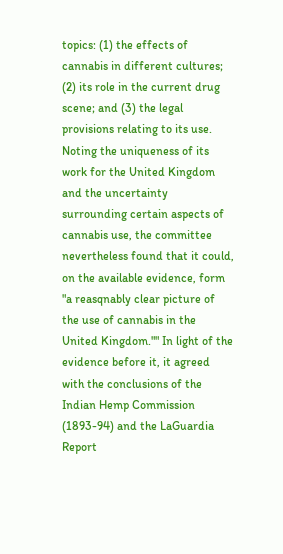topics: (1) the effects of cannabis in different cultures; (2) its role in the current drug scene; and (3) the legal provisions relating to its use. Noting the uniqueness of its work for the United Kingdom and the uncertainty surrounding certain aspects of cannabis use, the committee nevertheless found that it could, on the available evidence, form "a reasqnably clear picture of the use of cannabis in the United Kingdom."" In light of the evidence before it, it agreed with the conclusions of the Indian Hemp Commission (1893-94) and the LaGuardia Report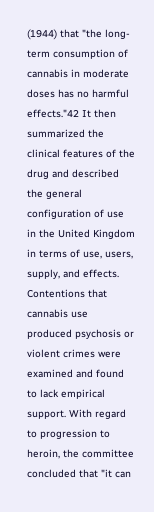(1944) that "the long-term consumption of cannabis in moderate doses has no harmful effects."42 It then summarized the clinical features of the drug and described the general configuration of use in the United Kingdom in terms of use, users, supply, and effects. Contentions that cannabis use produced psychosis or violent crimes were examined and found to lack empirical support. With regard to progression to heroin, the committee concluded that "it can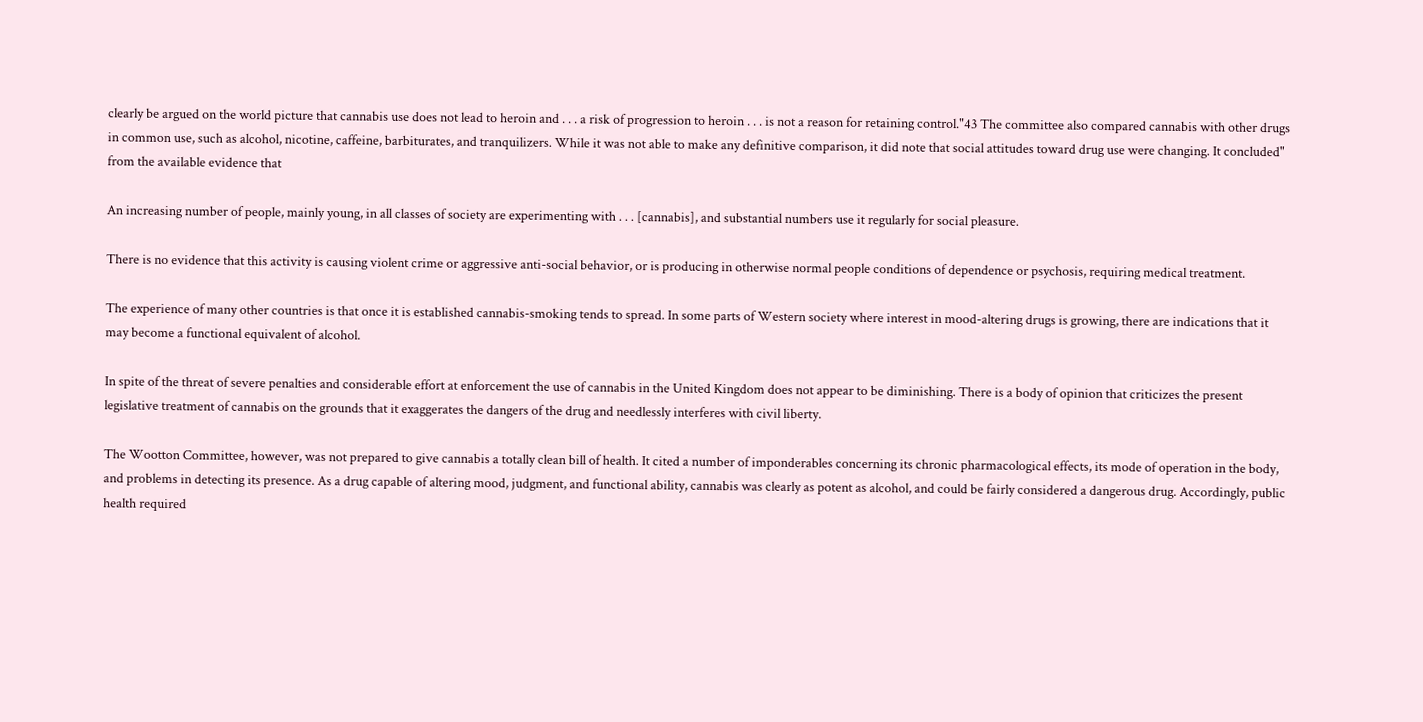clearly be argued on the world picture that cannabis use does not lead to heroin and . . . a risk of progression to heroin . . . is not a reason for retaining control."43 The committee also compared cannabis with other drugs in common use, such as alcohol, nicotine, caffeine, barbiturates, and tranquilizers. While it was not able to make any definitive comparison, it did note that social attitudes toward drug use were changing. It concluded" from the available evidence that

An increasing number of people, mainly young, in all classes of society are experimenting with . . . [cannabis], and substantial numbers use it regularly for social pleasure.

There is no evidence that this activity is causing violent crime or aggressive anti-social behavior, or is producing in otherwise normal people conditions of dependence or psychosis, requiring medical treatment.

The experience of many other countries is that once it is established cannabis-smoking tends to spread. In some parts of Western society where interest in mood-altering drugs is growing, there are indications that it may become a functional equivalent of alcohol.

In spite of the threat of severe penalties and considerable effort at enforcement the use of cannabis in the United Kingdom does not appear to be diminishing. There is a body of opinion that criticizes the present legislative treatment of cannabis on the grounds that it exaggerates the dangers of the drug and needlessly interferes with civil liberty.

The Wootton Committee, however, was not prepared to give cannabis a totally clean bill of health. It cited a number of imponderables concerning its chronic pharmacological effects, its mode of operation in the body, and problems in detecting its presence. As a drug capable of altering mood, judgment, and functional ability, cannabis was clearly as potent as alcohol, and could be fairly considered a dangerous drug. Accordingly, public health required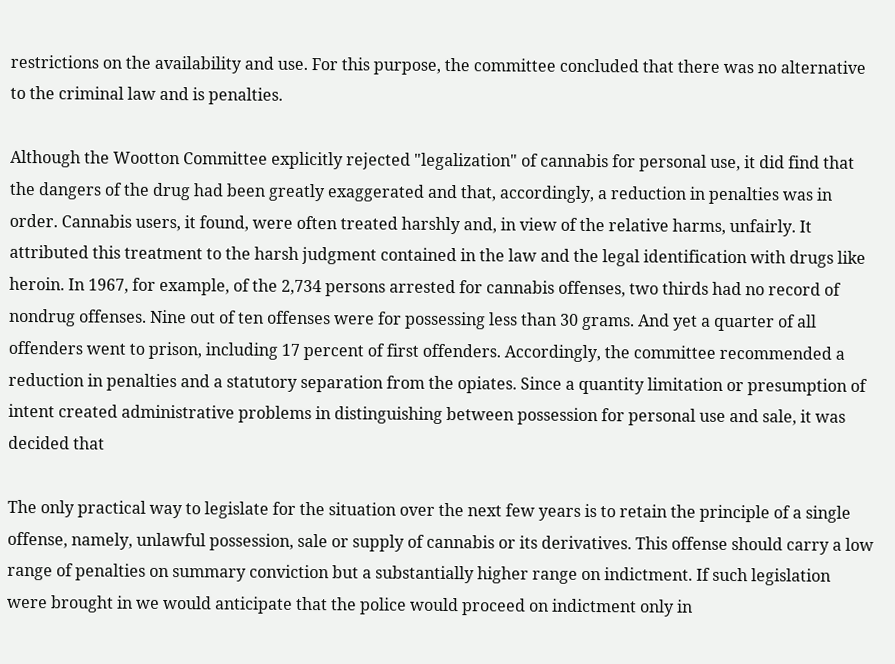restrictions on the availability and use. For this purpose, the committee concluded that there was no alternative to the criminal law and is penalties.

Although the Wootton Committee explicitly rejected "legalization" of cannabis for personal use, it did find that the dangers of the drug had been greatly exaggerated and that, accordingly, a reduction in penalties was in order. Cannabis users, it found, were often treated harshly and, in view of the relative harms, unfairly. It attributed this treatment to the harsh judgment contained in the law and the legal identification with drugs like heroin. In 1967, for example, of the 2,734 persons arrested for cannabis offenses, two thirds had no record of nondrug offenses. Nine out of ten offenses were for possessing less than 30 grams. And yet a quarter of all offenders went to prison, including 17 percent of first offenders. Accordingly, the committee recommended a reduction in penalties and a statutory separation from the opiates. Since a quantity limitation or presumption of intent created administrative problems in distinguishing between possession for personal use and sale, it was decided that

The only practical way to legislate for the situation over the next few years is to retain the principle of a single offense, namely, unlawful possession, sale or supply of cannabis or its derivatives. This offense should carry a low range of penalties on summary conviction but a substantially higher range on indictment. If such legislation were brought in we would anticipate that the police would proceed on indictment only in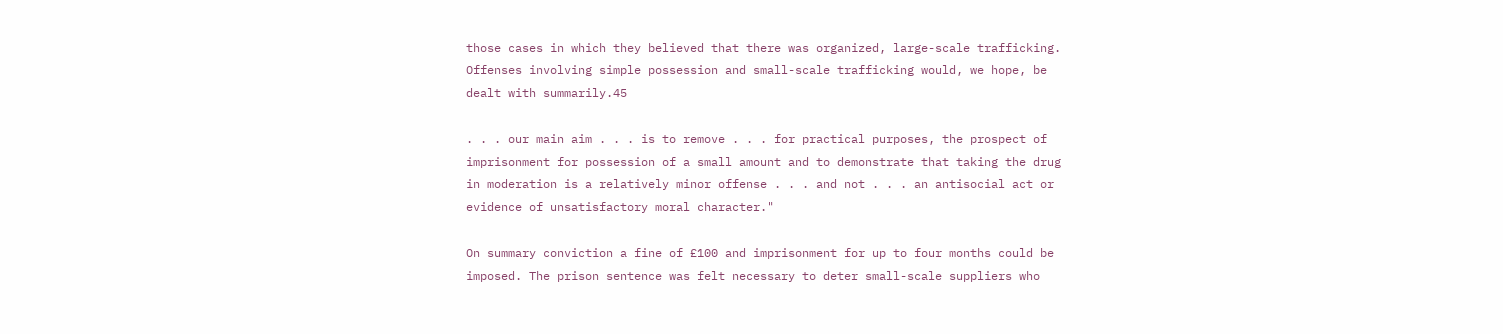those cases in which they believed that there was organized, large-scale trafficking. Offenses involving simple possession and small-scale trafficking would, we hope, be dealt with summarily.45

. . . our main aim . . . is to remove . . . for practical purposes, the prospect of imprisonment for possession of a small amount and to demonstrate that taking the drug in moderation is a relatively minor offense . . . and not . . . an antisocial act or evidence of unsatisfactory moral character."

On summary conviction a fine of £100 and imprisonment for up to four months could be imposed. The prison sentence was felt necessary to deter small-scale suppliers who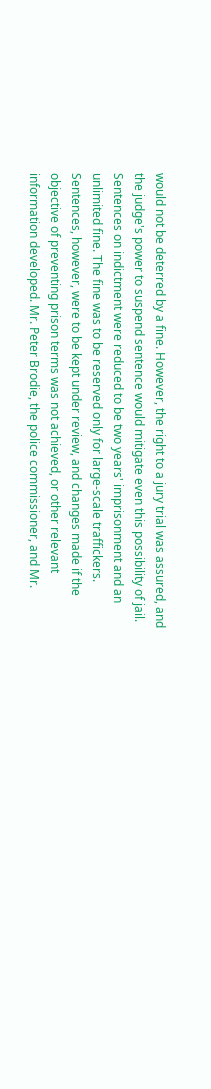would not be deterred by a fine. However, the right to a jury trial was assured, and the judge's power to suspend sentence would mitigate even this possibility of jail. Sentences on indictment were reduced to be two years' imprisonment and an unlimited fine. The fine was to be reserved only for large-scale traffickers. Sentences, however, were to be kept under review, and changes made if the objective of preventing prison terms was not achieved, or other relevant information developed. Mr. Peter Brodie, the police commissioner, and Mr.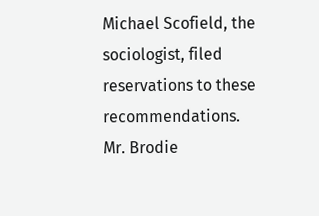Michael Scofield, the sociologist, filed reservations to these recommendations. Mr. Brodie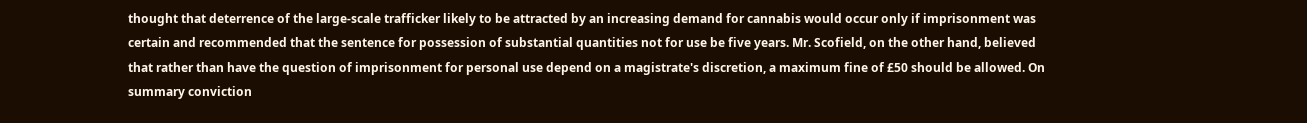thought that deterrence of the large-scale trafficker likely to be attracted by an increasing demand for cannabis would occur only if imprisonment was certain and recommended that the sentence for possession of substantial quantities not for use be five years. Mr. Scofield, on the other hand, believed that rather than have the question of imprisonment for personal use depend on a magistrate's discretion, a maximum fine of £50 should be allowed. On summary conviction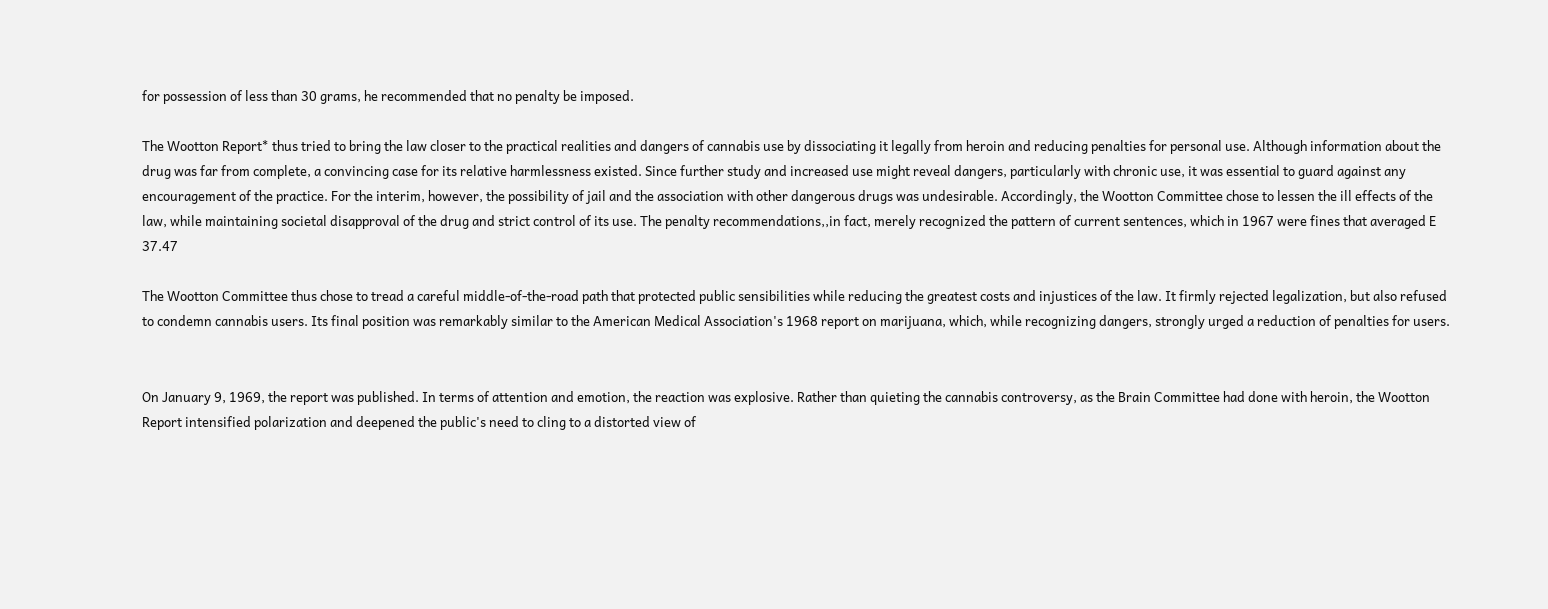for possession of less than 30 grams, he recommended that no penalty be imposed.

The Wootton Report* thus tried to bring the law closer to the practical realities and dangers of cannabis use by dissociating it legally from heroin and reducing penalties for personal use. Although information about the drug was far from complete, a convincing case for its relative harmlessness existed. Since further study and increased use might reveal dangers, particularly with chronic use, it was essential to guard against any encouragement of the practice. For the interim, however, the possibility of jail and the association with other dangerous drugs was undesirable. Accordingly, the Wootton Committee chose to lessen the ill effects of the law, while maintaining societal disapproval of the drug and strict control of its use. The penalty recommendations,,in fact, merely recognized the pattern of current sentences, which in 1967 were fines that averaged E 37.47

The Wootton Committee thus chose to tread a careful middle-of-the-road path that protected public sensibilities while reducing the greatest costs and injustices of the law. It firmly rejected legalization, but also refused to condemn cannabis users. Its final position was remarkably similar to the American Medical Association's 1968 report on marijuana, which, while recognizing dangers, strongly urged a reduction of penalties for users.


On January 9, 1969, the report was published. In terms of attention and emotion, the reaction was explosive. Rather than quieting the cannabis controversy, as the Brain Committee had done with heroin, the Wootton Report intensified polarization and deepened the public's need to cling to a distorted view of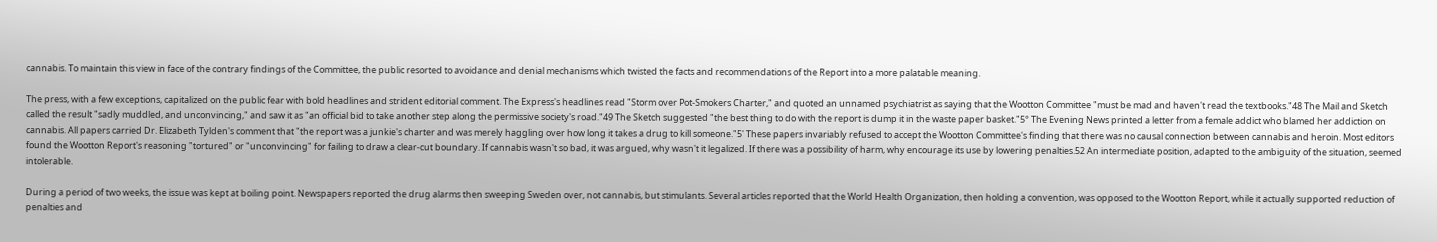cannabis. To maintain this view in face of the contrary findings of the Committee, the public resorted to avoidance and denial mechanisms which twisted the facts and recommendations of the Report into a more palatable meaning.

The press, with a few exceptions, capitalized on the public fear with bold headlines and strident editorial comment. The Express's headlines read "Storm over Pot-Smokers Charter," and quoted an unnamed psychiatrist as saying that the Wootton Committee "must be mad and haven't read the textbooks."48 The Mail and Sketch called the result "sadly muddled, and unconvincing," and saw it as "an official bid to take another step along the permissive society's road."49 The Sketch suggested "the best thing to do with the report is dump it in the waste paper basket."5° The Evening News printed a letter from a female addict who blamed her addiction on cannabis. All papers carried Dr. Elizabeth Tylden's comment that "the report was a junkie's charter and was merely haggling over how long it takes a drug to kill someone."5' These papers invariably refused to accept the Wootton Committee's finding that there was no causal connection between cannabis and heroin. Most editors found the Wootton Report's reasoning "tortured" or "unconvincing" for failing to draw a clear-cut boundary. If cannabis wasn't so bad, it was argued, why wasn't it legalized. If there was a possibility of harm, why encourage its use by lowering penalties.52 An intermediate position, adapted to the ambiguity of the situation, seemed intolerable.

During a period of two weeks, the issue was kept at boiling point. Newspapers reported the drug alarms then sweeping Sweden over, not cannabis, but stimulants. Several articles reported that the World Health Organization, then holding a convention, was opposed to the Wootton Report, while it actually supported reduction of penalties and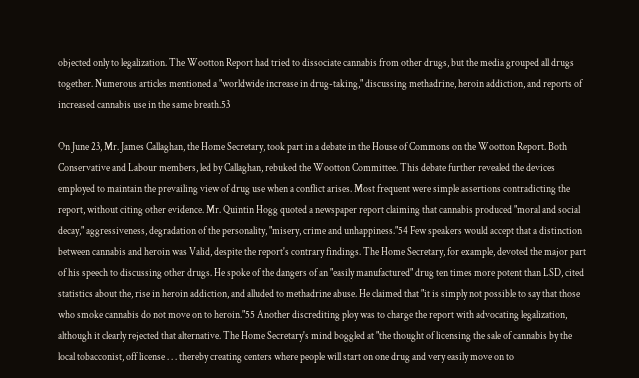objected only to legalization. The Wootton Report had tried to dissociate cannabis from other drugs, but the media grouped all drugs together. Numerous articles mentioned a "worldwide increase in drug-taking," discussing methadrine, heroin addiction, and reports of increased cannabis use in the same breath.53

On June 23, Mr. James Callaghan, the Home Secretary, took part in a debate in the House of Commons on the Wootton Report. Both Conservative and Labour members, led by Callaghan, rebuked the Wootton Committee. This debate further revealed the devices employed to maintain the prevailing view of drug use when a conflict arises. Most frequent were simple assertions contradicting the report, without citing other evidence. Mr. Quintin Hogg quoted a newspaper report claiming that cannabis produced "moral and social decay," aggressiveness, degradation of the personality, "misery, crime and unhappiness."54 Few speakers would accept that a distinction between cannabis and heroin was Valid, despite the report's contrary findings. The Home Secretary, for example, devoted the major part of his speech to discussing other drugs. He spoke of the dangers of an "easily manufactured" drug ten times more potent than LSD, cited statistics about the, rise in heroin addiction, and alluded to methadrine abuse. He claimed that "it is simply not possible to say that those who smoke cannabis do not move on to heroin."55 Another discrediting ploy was to charge the report with advocating legalization, although it clearly rejected that alternative. The Home Secretary's mind boggled at "the thought of licensing the sale of cannabis by the local tobacconist, off license . . . thereby creating centers where people will start on one drug and very easily move on to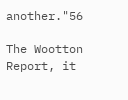another."56

The Wootton Report, it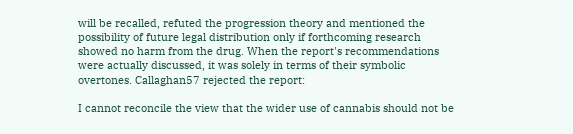will be recalled, refuted the progression theory and mentioned the possibility of future legal distribution only if forthcoming research showed no harm from the drug. When the report's recommendations were actually discussed, it was solely in terms of their symbolic overtones. Callaghan57 rejected the report:

I cannot reconcile the view that the wider use of cannabis should not be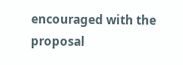encouraged with the proposal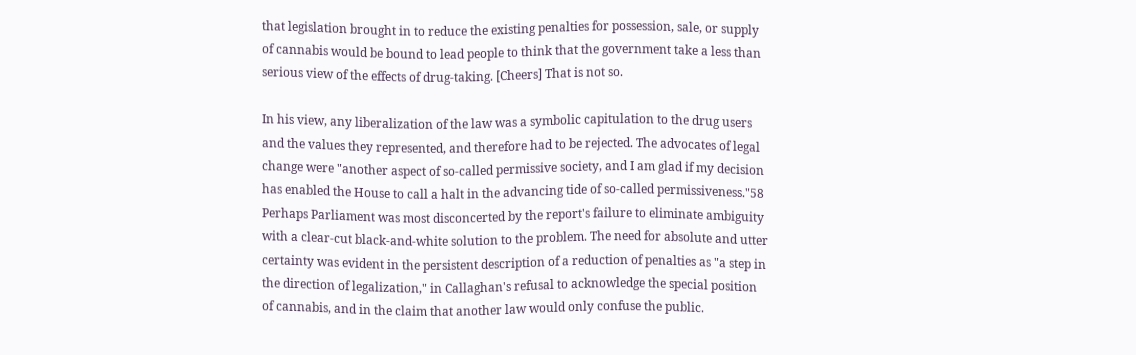that legislation brought in to reduce the existing penalties for possession, sale, or supply of cannabis would be bound to lead people to think that the government take a less than serious view of the effects of drug-taking. [Cheers] That is not so.

In his view, any liberalization of the law was a symbolic capitulation to the drug users and the values they represented, and therefore had to be rejected. The advocates of legal change were "another aspect of so-called permissive society, and I am glad if my decision has enabled the House to call a halt in the advancing tide of so-called permissiveness."58 Perhaps Parliament was most disconcerted by the report's failure to eliminate ambiguity with a clear-cut black-and-white solution to the problem. The need for absolute and utter certainty was evident in the persistent description of a reduction of penalties as "a step in the direction of legalization," in Callaghan's refusal to acknowledge the special position of cannabis, and in the claim that another law would only confuse the public.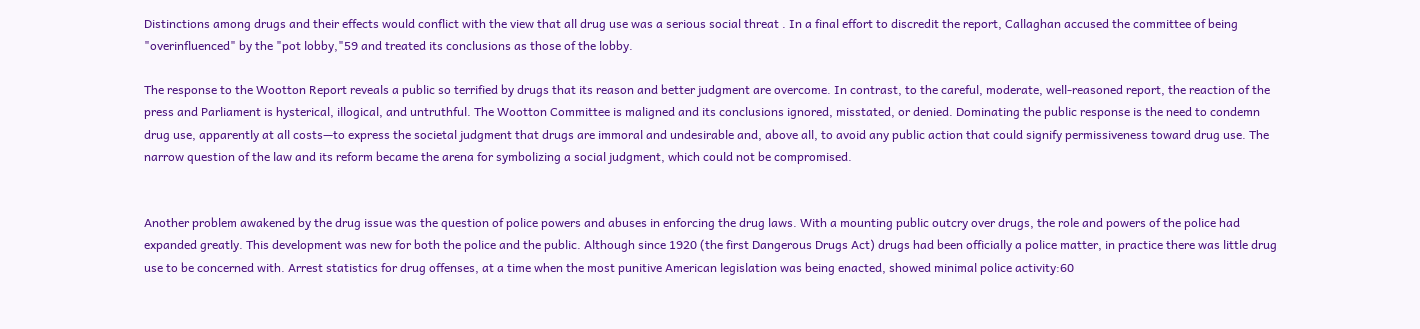Distinctions among drugs and their effects would conflict with the view that all drug use was a serious social threat . In a final effort to discredit the report, Callaghan accused the committee of being "overinfluenced" by the "pot lobby,"59 and treated its conclusions as those of the lobby.

The response to the Wootton Report reveals a public so terrified by drugs that its reason and better judgment are overcome. In contrast, to the careful, moderate, well-reasoned report, the reaction of the press and Parliament is hysterical, illogical, and untruthful. The Wootton Committee is maligned and its conclusions ignored, misstated, or denied. Dominating the public response is the need to condemn drug use, apparently at all costs—to express the societal judgment that drugs are immoral and undesirable and, above all, to avoid any public action that could signify permissiveness toward drug use. The narrow question of the law and its reform became the arena for symbolizing a social judgment, which could not be compromised.


Another problem awakened by the drug issue was the question of police powers and abuses in enforcing the drug laws. With a mounting public outcry over drugs, the role and powers of the police had expanded greatly. This development was new for both the police and the public. Although since 1920 (the first Dangerous Drugs Act) drugs had been officially a police matter, in practice there was little drug use to be concerned with. Arrest statistics for drug offenses, at a time when the most punitive American legislation was being enacted, showed minimal police activity:60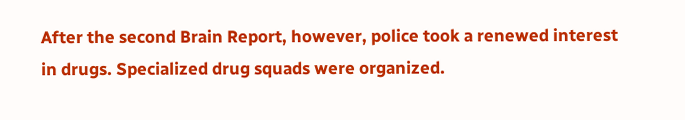After the second Brain Report, however, police took a renewed interest in drugs. Specialized drug squads were organized.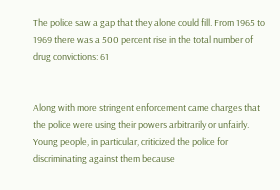The police saw a gap that they alone could fill. From 1965 to 1969 there was a 500 percent rise in the total number of drug convictions: 61


Along with more stringent enforcement came charges that the police were using their powers arbitrarily or unfairly. Young people, in particular, criticized the police for discriminating against them because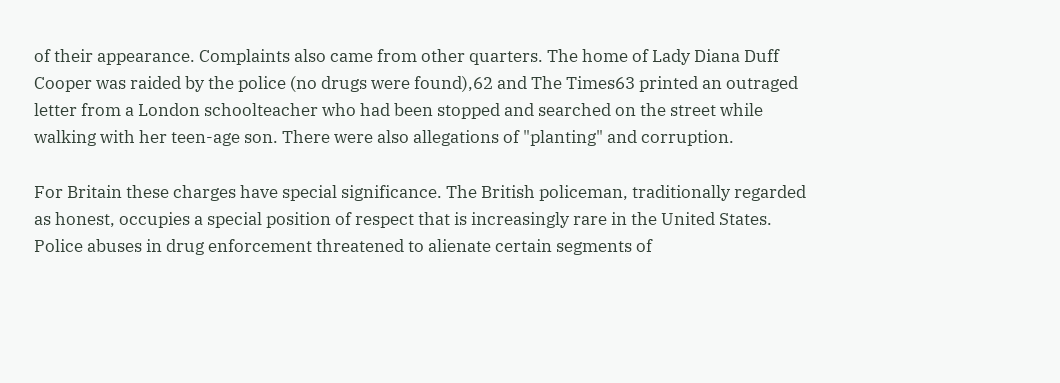of their appearance. Complaints also came from other quarters. The home of Lady Diana Duff Cooper was raided by the police (no drugs were found),62 and The Times63 printed an outraged letter from a London schoolteacher who had been stopped and searched on the street while walking with her teen-age son. There were also allegations of "planting" and corruption.

For Britain these charges have special significance. The British policeman, traditionally regarded as honest, occupies a special position of respect that is increasingly rare in the United States. Police abuses in drug enforcement threatened to alienate certain segments of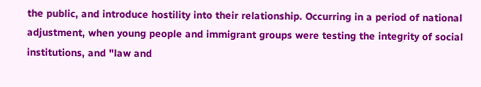the public, and introduce hostility into their relationship. Occurring in a period of national adjustment, when young people and immigrant groups were testing the integrity of social institutions, and "law and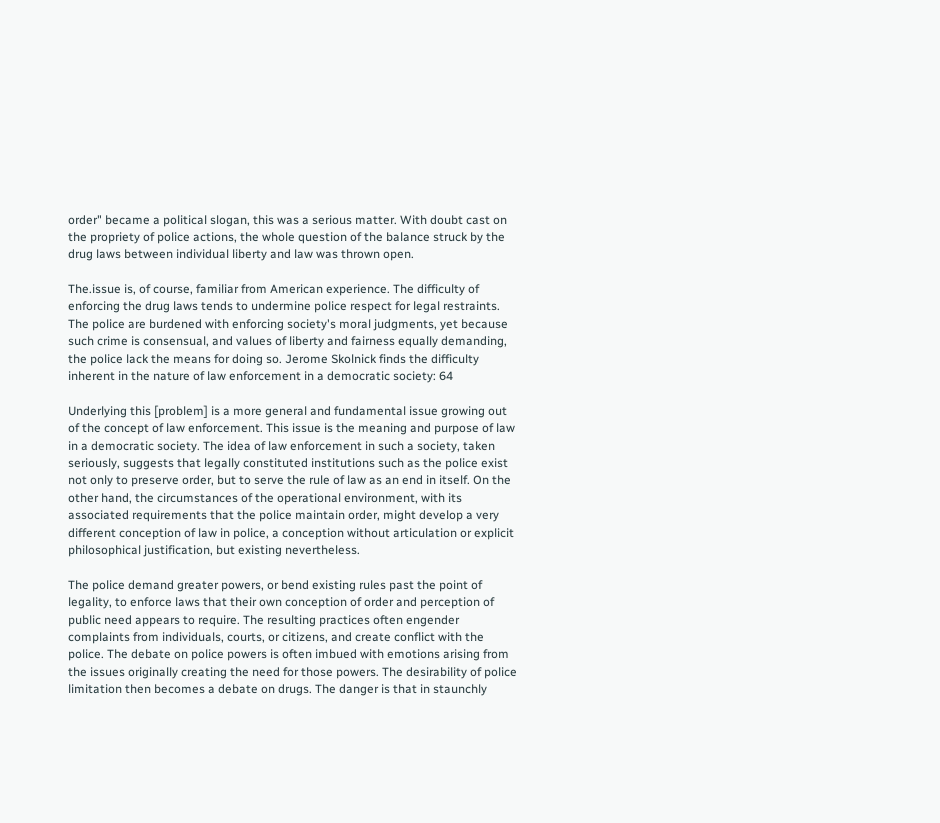order" became a political slogan, this was a serious matter. With doubt cast on the propriety of police actions, the whole question of the balance struck by the drug laws between individual liberty and law was thrown open.

The.issue is, of course, familiar from American experience. The difficulty of enforcing the drug laws tends to undermine police respect for legal restraints. The police are burdened with enforcing society's moral judgments, yet because such crime is consensual, and values of liberty and fairness equally demanding, the police lack the means for doing so. Jerome Skolnick finds the difficulty inherent in the nature of law enforcement in a democratic society: 64

Underlying this [problem] is a more general and fundamental issue growing out of the concept of law enforcement. This issue is the meaning and purpose of law in a democratic society. The idea of law enforcement in such a society, taken seriously, suggests that legally constituted institutions such as the police exist not only to preserve order, but to serve the rule of law as an end in itself. On the other hand, the circumstances of the operational environment, with its associated requirements that the police maintain order, might develop a very different conception of law in police, a conception without articulation or explicit philosophical justification, but existing nevertheless.

The police demand greater powers, or bend existing rules past the point of legality, to enforce laws that their own conception of order and perception of public need appears to require. The resulting practices often engender complaints from individuals, courts, or citizens, and create conflict with the police. The debate on police powers is often imbued with emotions arising from the issues originally creating the need for those powers. The desirability of police limitation then becomes a debate on drugs. The danger is that in staunchly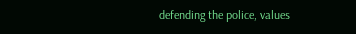defending the police, values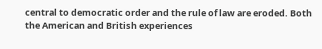central to democratic order and the rule of law are eroded. Both the American and British experiences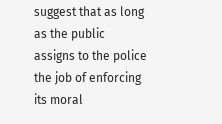suggest that as long as the public assigns to the police the job of enforcing its moral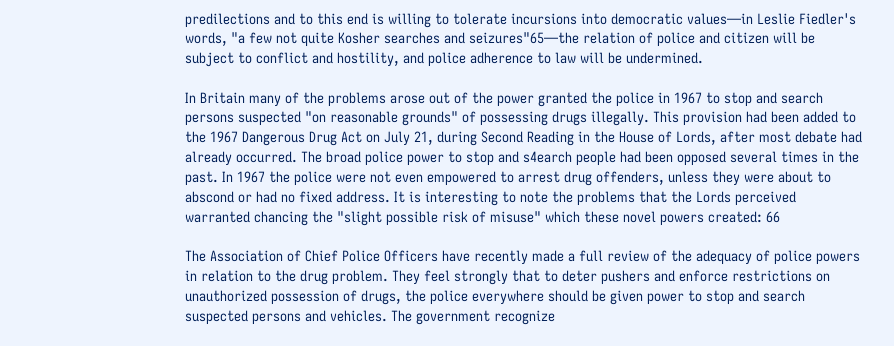predilections and to this end is willing to tolerate incursions into democratic values—in Leslie Fiedler's words, "a few not quite Kosher searches and seizures"65—the relation of police and citizen will be subject to conflict and hostility, and police adherence to law will be undermined.

In Britain many of the problems arose out of the power granted the police in 1967 to stop and search persons suspected "on reasonable grounds" of possessing drugs illegally. This provision had been added to the 1967 Dangerous Drug Act on July 21, during Second Reading in the House of Lords, after most debate had already occurred. The broad police power to stop and s4earch people had been opposed several times in the past. In 1967 the police were not even empowered to arrest drug offenders, unless they were about to abscond or had no fixed address. It is interesting to note the problems that the Lords perceived warranted chancing the "slight possible risk of misuse" which these novel powers created: 66

The Association of Chief Police Officers have recently made a full review of the adequacy of police powers in relation to the drug problem. They feel strongly that to deter pushers and enforce restrictions on unauthorized possession of drugs, the police everywhere should be given power to stop and search suspected persons and vehicles. The government recognize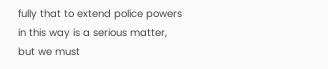fully that to extend police powers in this way is a serious matter, but we must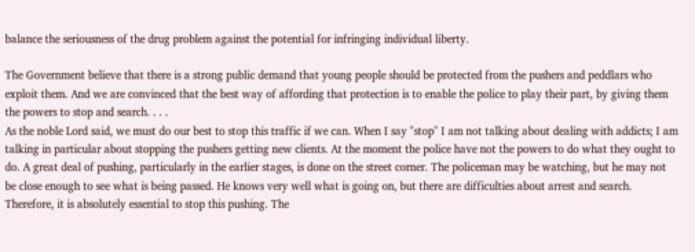balance the seriousness of the drug problem against the potential for infringing individual liberty.

The Government believe that there is a strong public demand that young people should be protected from the pushers and peddlars who exploit them. And we are convinced that the best way of affording that protection is to enable the police to play their part, by giving them the powers to stop and search. . . .
As the noble Lord said, we must do our best to stop this traffic if we can. When I say "stop" I am not talking about dealing with addicts; I am talking in particular about stopping the pushers getting new clients. At the moment the police have not the powers to do what they ought to do. A great deal of pushing, particularly in the earlier stages, is done on the street corner. The policeman may be watching, but he may not be close enough to see what is being passed. He knows very well what is going on, but there are difficulties about arrest and search. Therefore, it is absolutely essential to stop this pushing. The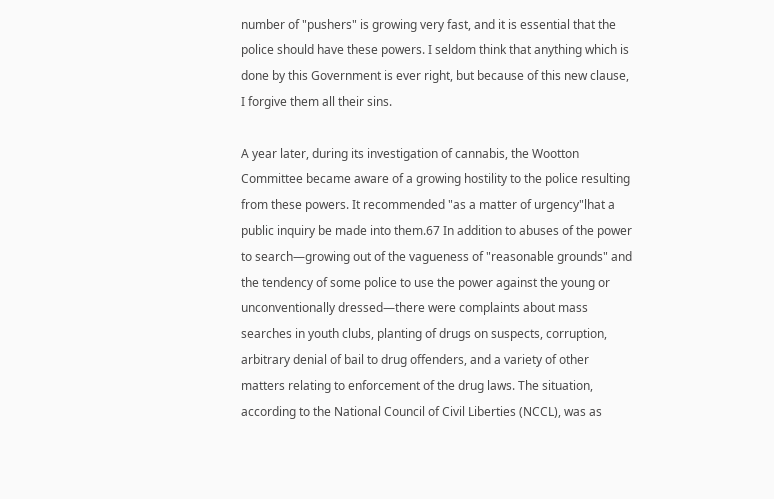number of "pushers" is growing very fast, and it is essential that the police should have these powers. I seldom think that anything which is done by this Government is ever right, but because of this new clause, I forgive them all their sins.

A year later, during its investigation of cannabis, the Wootton Committee became aware of a growing hostility to the police resulting from these powers. It recommended "as a matter of urgency"lhat a public inquiry be made into them.67 In addition to abuses of the power to search—growing out of the vagueness of "reasonable grounds" and the tendency of some police to use the power against the young or unconventionally dressed—there were complaints about mass searches in youth clubs, planting of drugs on suspects, corruption, arbitrary denial of bail to drug offenders, and a variety of other matters relating to enforcement of the drug laws. The situation, according to the National Council of Civil Liberties (NCCL), was as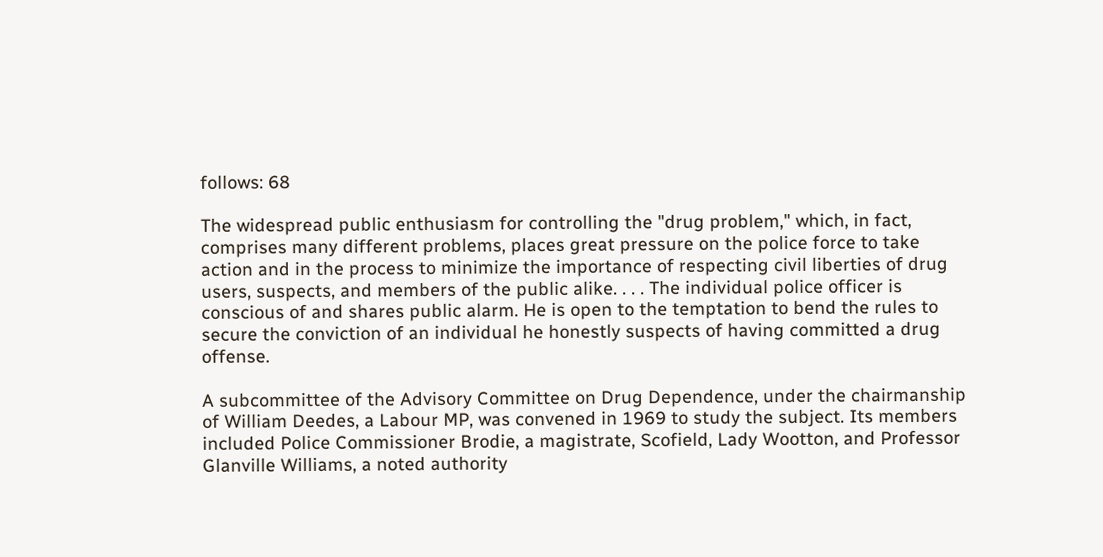follows: 68

The widespread public enthusiasm for controlling the "drug problem," which, in fact, comprises many different problems, places great pressure on the police force to take action and in the process to minimize the importance of respecting civil liberties of drug users, suspects, and members of the public alike. . . . The individual police officer is conscious of and shares public alarm. He is open to the temptation to bend the rules to secure the conviction of an individual he honestly suspects of having committed a drug offense.

A subcommittee of the Advisory Committee on Drug Dependence, under the chairmanship of William Deedes, a Labour MP, was convened in 1969 to study the subject. Its members included Police Commissioner Brodie, a magistrate, Scofield, Lady Wootton, and Professor Glanville Williams, a noted authority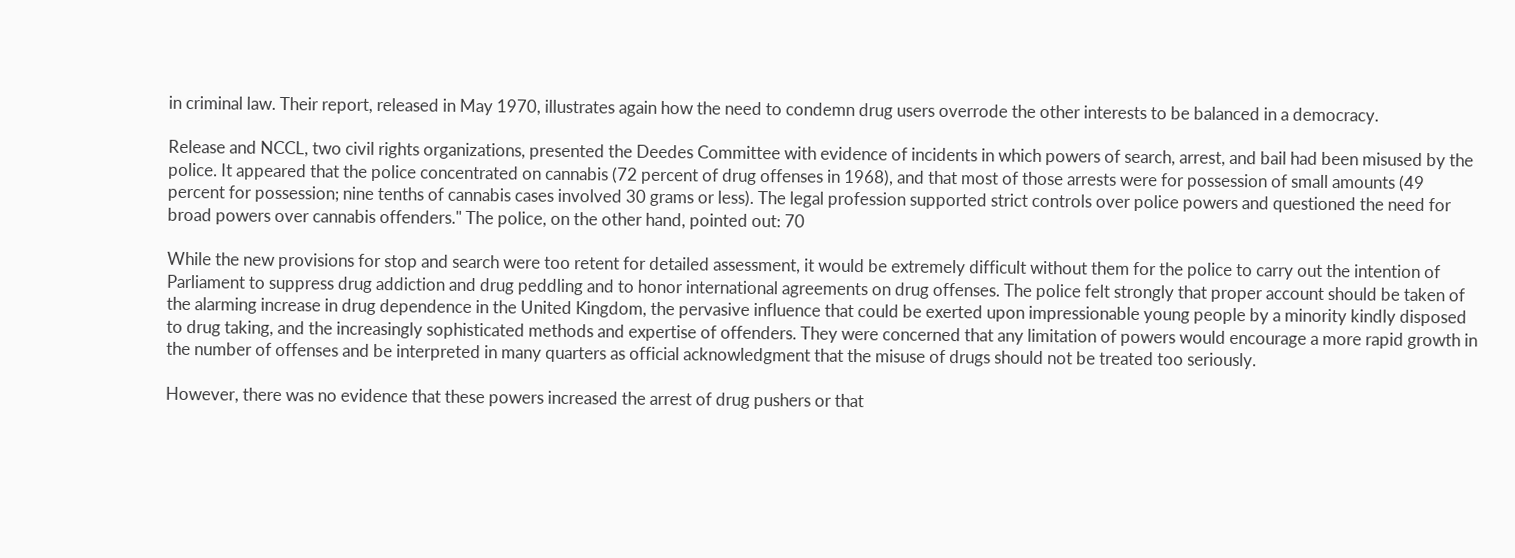in criminal law. Their report, released in May 1970, illustrates again how the need to condemn drug users overrode the other interests to be balanced in a democracy.

Release and NCCL, two civil rights organizations, presented the Deedes Committee with evidence of incidents in which powers of search, arrest, and bail had been misused by the police. It appeared that the police concentrated on cannabis (72 percent of drug offenses in 1968), and that most of those arrests were for possession of small amounts (49 percent for possession; nine tenths of cannabis cases involved 30 grams or less). The legal profession supported strict controls over police powers and questioned the need for broad powers over cannabis offenders." The police, on the other hand, pointed out: 70

While the new provisions for stop and search were too retent for detailed assessment, it would be extremely difficult without them for the police to carry out the intention of Parliament to suppress drug addiction and drug peddling and to honor international agreements on drug offenses. The police felt strongly that proper account should be taken of the alarming increase in drug dependence in the United Kingdom, the pervasive influence that could be exerted upon impressionable young people by a minority kindly disposed to drug taking, and the increasingly sophisticated methods and expertise of offenders. They were concerned that any limitation of powers would encourage a more rapid growth in the number of offenses and be interpreted in many quarters as official acknowledgment that the misuse of drugs should not be treated too seriously.

However, there was no evidence that these powers increased the arrest of drug pushers or that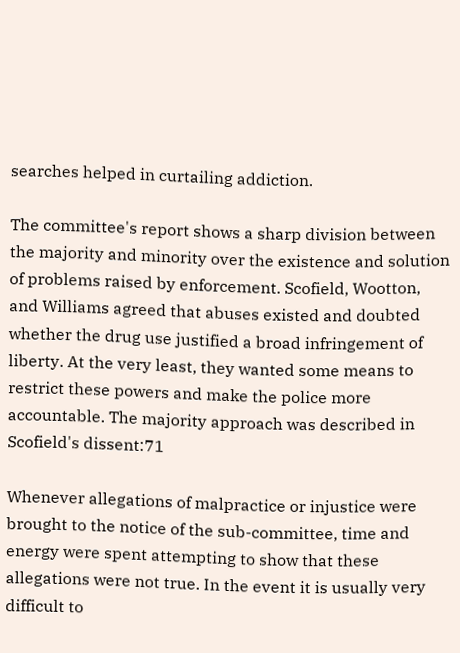searches helped in curtailing addiction.

The committee's report shows a sharp division between the majority and minority over the existence and solution of problems raised by enforcement. Scofield, Wootton, and Williams agreed that abuses existed and doubted whether the drug use justified a broad infringement of liberty. At the very least, they wanted some means to restrict these powers and make the police more accountable. The majority approach was described in Scofield's dissent:71

Whenever allegations of malpractice or injustice were brought to the notice of the sub-committee, time and energy were spent attempting to show that these allegations were not true. In the event it is usually very difficult to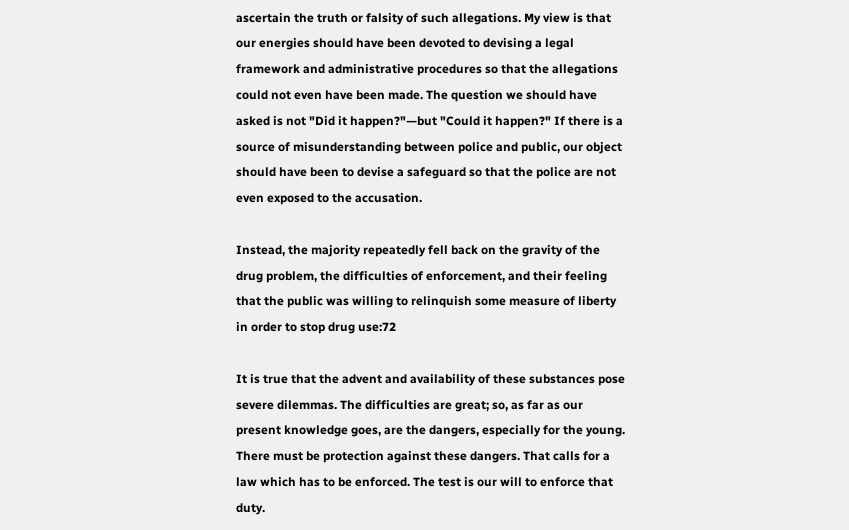ascertain the truth or falsity of such allegations. My view is that our energies should have been devoted to devising a legal framework and administrative procedures so that the allegations could not even have been made. The question we should have asked is not "Did it happen?"—but "Could it happen?" If there is a source of misunderstanding between police and public, our object should have been to devise a safeguard so that the police are not even exposed to the accusation.

Instead, the majority repeatedly fell back on the gravity of the drug problem, the difficulties of enforcement, and their feeling that the public was willing to relinquish some measure of liberty in order to stop drug use:72

It is true that the advent and availability of these substances pose severe dilemmas. The difficulties are great; so, as far as our present knowledge goes, are the dangers, especially for the young. There must be protection against these dangers. That calls for a law which has to be enforced. The test is our will to enforce that duty.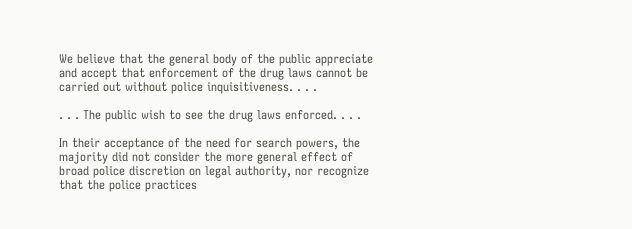We believe that the general body of the public appreciate and accept that enforcement of the drug laws cannot be carried out without police inquisitiveness. . . .

. . . The public wish to see the drug laws enforced. . . .

In their acceptance of the need for search powers, the majority did not consider the more general effect of broad police discretion on legal authority, nor recognize that the police practices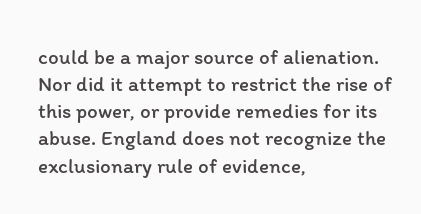could be a major source of alienation. Nor did it attempt to restrict the rise of this power, or provide remedies for its abuse. England does not recognize the exclusionary rule of evidence,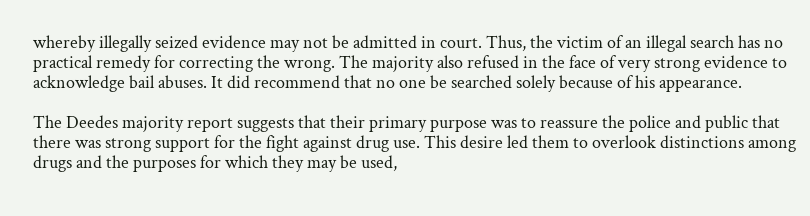whereby illegally seized evidence may not be admitted in court. Thus, the victim of an illegal search has no practical remedy for correcting the wrong. The majority also refused in the face of very strong evidence to acknowledge bail abuses. It did recommend that no one be searched solely because of his appearance.

The Deedes majority report suggests that their primary purpose was to reassure the police and public that there was strong support for the fight against drug use. This desire led them to overlook distinctions among drugs and the purposes for which they may be used,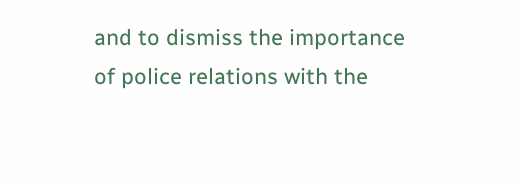and to dismiss the importance of police relations with the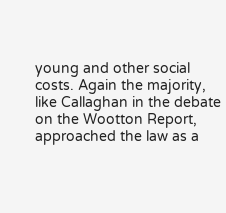young and other social costs. Again the majority, like Callaghan in the debate on the Wootton Report, approached the law as a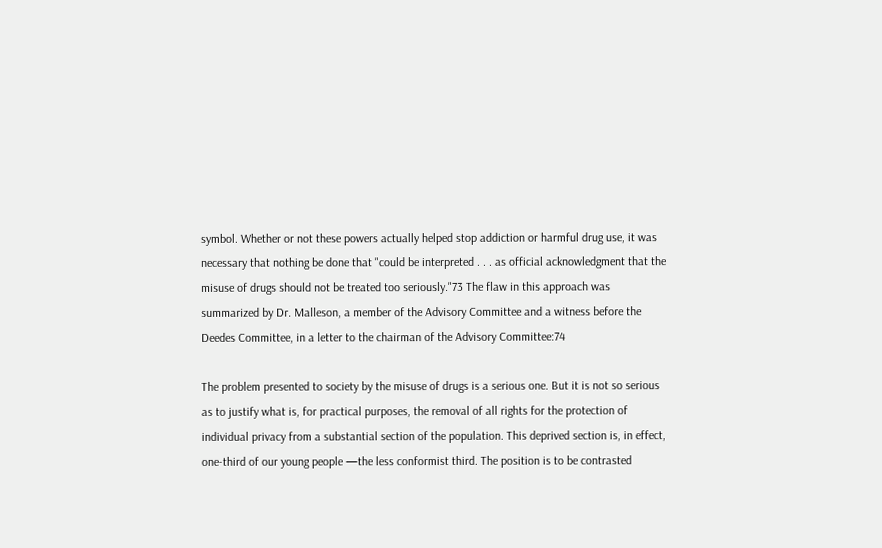symbol. Whether or not these powers actually helped stop addiction or harmful drug use, it was necessary that nothing be done that "could be interpreted . . . as official acknowledgment that the misuse of drugs should not be treated too seriously."73 The flaw in this approach was summarized by Dr. Malleson, a member of the Advisory Committee and a witness before the Deedes Committee, in a letter to the chairman of the Advisory Committee:74

The problem presented to society by the misuse of drugs is a serious one. But it is not so serious as to justify what is, for practical purposes, the removal of all rights for the protection of individual privacy from a substantial section of the population. This deprived section is, in effect, one-third of our young people —the less conformist third. The position is to be contrasted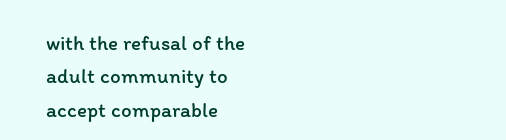with the refusal of the adult community to accept comparable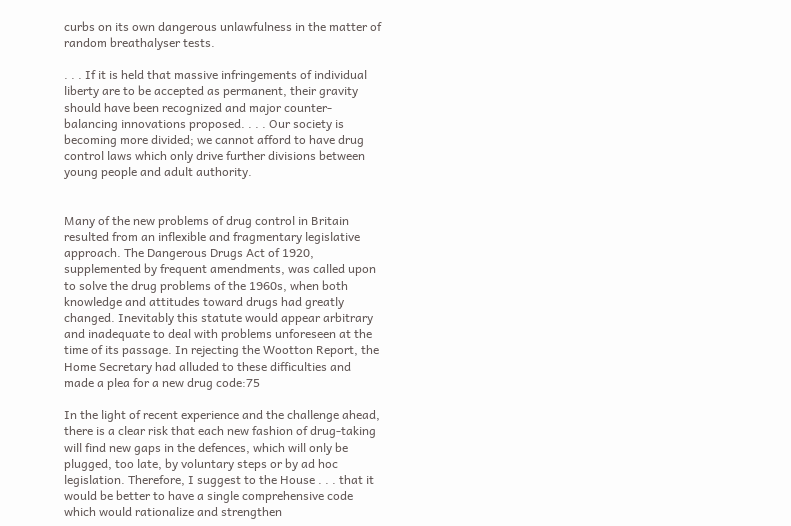curbs on its own dangerous unlawfulness in the matter of random breathalyser tests.

. . . If it is held that massive infringements of individual liberty are to be accepted as permanent, their gravity should have been recognized and major counter-balancing innovations proposed. . . . Our society is becoming more divided; we cannot afford to have drug control laws which only drive further divisions between young people and adult authority.


Many of the new problems of drug control in Britain resulted from an inflexible and fragmentary legislative approach. The Dangerous Drugs Act of 1920, supplemented by frequent amendments, was called upon to solve the drug problems of the 1960s, when both knowledge and attitudes toward drugs had greatly changed. Inevitably this statute would appear arbitrary and inadequate to deal with problems unforeseen at the time of its passage. In rejecting the Wootton Report, the Home Secretary had alluded to these difficulties and made a plea for a new drug code:75

In the light of recent experience and the challenge ahead, there is a clear risk that each new fashion of drug-taking will find new gaps in the defences, which will only be plugged, too late, by voluntary steps or by ad hoc legislation. Therefore, I suggest to the House . . . that it would be better to have a single comprehensive code which would rationalize and strengthen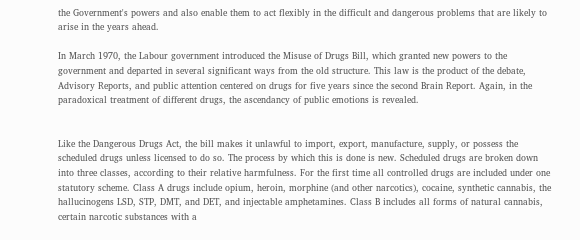the Government's powers and also enable them to act flexibly in the difficult and dangerous problems that are likely to arise in the years ahead.

In March 1970, the Labour government introduced the Misuse of Drugs Bill, which granted new powers to the government and departed in several significant ways from the old structure. This law is the product of the debate, Advisory Reports, and public attention centered on drugs for five years since the second Brain Report. Again, in the paradoxical treatment of different drugs, the ascendancy of public emotions is revealed.


Like the Dangerous Drugs Act, the bill makes it unlawful to import, export, manufacture, supply, or possess the scheduled drugs unless licensed to do so. The process by which this is done is new. Scheduled drugs are broken down into three classes, according to their relative harmfulness. For the first time all controlled drugs are included under one statutory scheme. Class A drugs include opium, heroin, morphine (and other narcotics), cocaine, synthetic cannabis, the hallucinogens LSD, STP, DMT, and DET, and injectable amphetamines. Class B includes all forms of natural cannabis, certain narcotic substances with a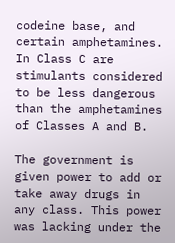codeine base, and certain amphetamines. In Class C are stimulants considered to be less dangerous than the amphetamines of Classes A and B.

The government is given power to add or take away drugs in any class. This power was lacking under the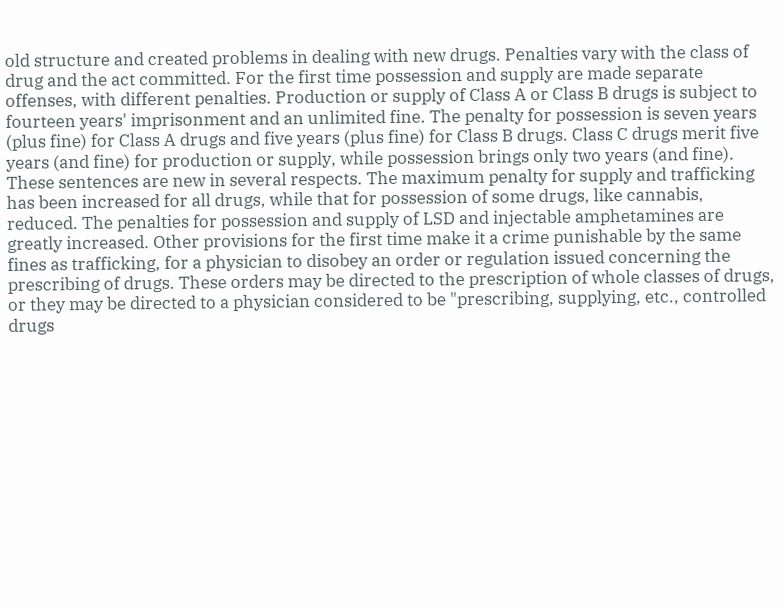old structure and created problems in dealing with new drugs. Penalties vary with the class of drug and the act committed. For the first time possession and supply are made separate offenses, with different penalties. Production or supply of Class A or Class B drugs is subject to fourteen years' imprisonment and an unlimited fine. The penalty for possession is seven years (plus fine) for Class A drugs and five years (plus fine) for Class B drugs. Class C drugs merit five years (and fine) for production or supply, while possession brings only two years (and fine). These sentences are new in several respects. The maximum penalty for supply and trafficking has been increased for all drugs, while that for possession of some drugs, like cannabis, reduced. The penalties for possession and supply of LSD and injectable amphetamines are greatly increased. Other provisions for the first time make it a crime punishable by the same fines as trafficking, for a physician to disobey an order or regulation issued concerning the prescribing of drugs. These orders may be directed to the prescription of whole classes of drugs, or they may be directed to a physician considered to be "prescribing, supplying, etc., controlled drugs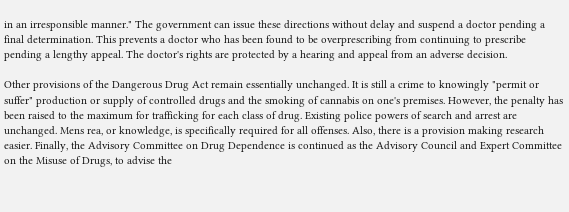in an irresponsible manner." The government can issue these directions without delay and suspend a doctor pending a final determination. This prevents a doctor who has been found to be overprescribing from continuing to prescribe pending a lengthy appeal. The doctor's rights are protected by a hearing and appeal from an adverse decision.

Other provisions of the Dangerous Drug Act remain essentially unchanged. It is still a crime to knowingly "permit or suffer" production or supply of controlled drugs and the smoking of cannabis on one's premises. However, the penalty has been raised to the maximum for trafficking for each class of drug. Existing police powers of search and arrest are unchanged. Mens rea, or knowledge, is specifically required for all offenses. Also, there is a provision making research easier. Finally, the Advisory Committee on Drug Dependence is continued as the Advisory Council and Expert Committee on the Misuse of Drugs, to advise the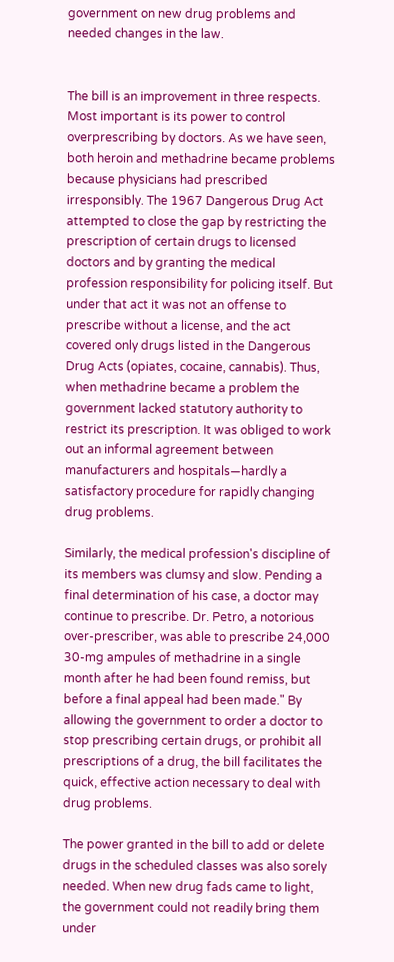government on new drug problems and needed changes in the law.


The bill is an improvement in three respects. Most important is its power to control overprescribing by doctors. As we have seen, both heroin and methadrine became problems because physicians had prescribed irresponsibly. The 1967 Dangerous Drug Act attempted to close the gap by restricting the prescription of certain drugs to licensed doctors and by granting the medical profession responsibility for policing itself. But under that act it was not an offense to prescribe without a license, and the act covered only drugs listed in the Dangerous Drug Acts (opiates, cocaine, cannabis). Thus, when methadrine became a problem the government lacked statutory authority to restrict its prescription. It was obliged to work out an informal agreement between manufacturers and hospitals—hardly a satisfactory procedure for rapidly changing drug problems.

Similarly, the medical profession's discipline of its members was clumsy and slow. Pending a final determination of his case, a doctor may continue to prescribe. Dr. Petro, a notorious over-prescriber, was able to prescribe 24,000 30-mg ampules of methadrine in a single month after he had been found remiss, but before a final appeal had been made." By allowing the government to order a doctor to stop prescribing certain drugs, or prohibit all prescriptions of a drug, the bill facilitates the quick, effective action necessary to deal with drug problems.

The power granted in the bill to add or delete drugs in the scheduled classes was also sorely needed. When new drug fads came to light, the government could not readily bring them under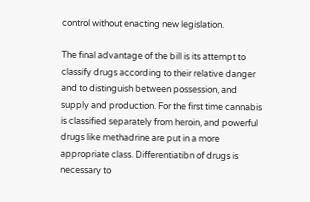control without enacting new legislation.

The final advantage of the bill is its attempt to classify drugs according to their relative danger and to distinguish between possession, and supply and production. For the first time cannabis is classified separately from heroin, and powerful drugs like methadrine are put in a more appropriate class. Differentiatibn of drugs is necessary to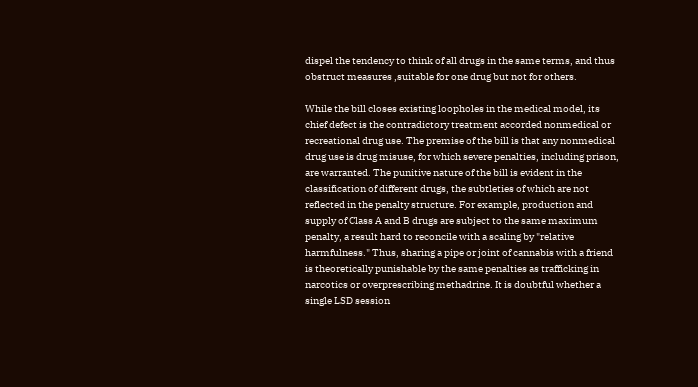dispel the tendency to think of all drugs in the same terms, and thus obstruct measures ,suitable for one drug but not for others.

While the bill closes existing loopholes in the medical model, its chief defect is the contradictory treatment accorded nonmedical or recreational drug use. The premise of the bill is that any nonmedical drug use is drug misuse, for which severe penalties, including prison, are warranted. The punitive nature of the bill is evident in the classification of different drugs, the subtleties of which are not reflected in the penalty structure. For example, production and supply of Class A and B drugs are subject to the same maximum penalty, a result hard to reconcile with a scaling by "relative harmfulness." Thus, sharing a pipe or joint of cannabis with a friend is theoretically punishable by the same penalties as trafficking in narcotics or overprescribing methadrine. It is doubtful whether a single LSD session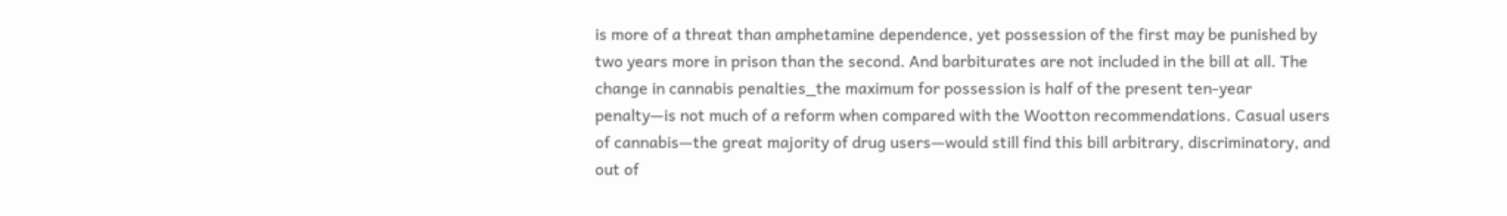is more of a threat than amphetamine dependence, yet possession of the first may be punished by two years more in prison than the second. And barbiturates are not included in the bill at all. The change in cannabis penalties_the maximum for possession is half of the present ten-year penalty—is not much of a reform when compared with the Wootton recommendations. Casual users of cannabis—the great majority of drug users—would still find this bill arbitrary, discriminatory, and out of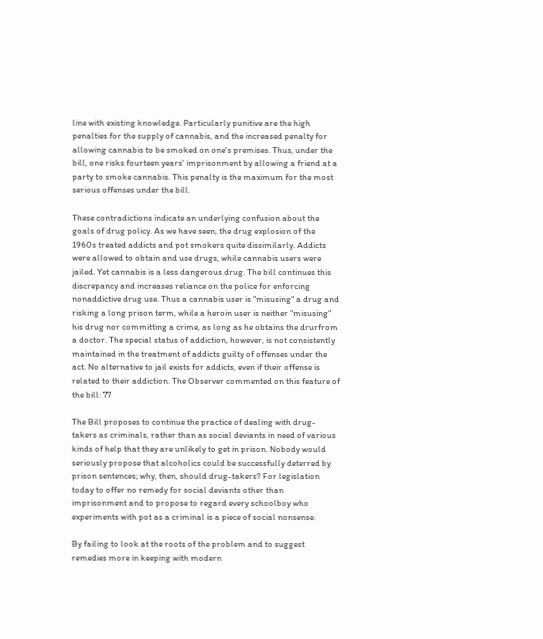line with existing knowledge. Particularly punitive are the high penalties for the supply of cannabis, and the increased penalty for allowing cannabis to be smoked on one's premises. Thus, under the bill, one risks fourteen years' imprisonment by allowing a friend at a party to smoke cannabis. This penalty is the maximum for the most serious offenses under the bill.

These contradictions indicate an underlying confusion about the goals of drug policy. As we have seen, the drug explosion of the 1960s treated addicts and pot smokers quite dissimilarly. Addicts were allowed to obtain and use drugs, while cannabis users were jailed. Yet cannabis is a less dangerous drug. The bill continues this discrepancy and increases reliance on the police for enforcing nonaddictive drug use. Thus a cannabis user is "misusing" a drug and risking a long prison term, while a heroin user is neither "misusing" his drug nor committing a crime, as long as he obtains the drurfrom a doctor. The special status of addiction, however, is not consistently maintained in the treatment of addicts guilty of offenses under the act. No alternative to jail exists for addicts, even if their offense is related to their addiction. The Observer commented on this feature of the bill: 77

The Bill proposes to continue the practice of dealing with drug-takers as criminals, rather than as social deviants in need of various kinds of help that they are unlikely to get in prison. Nobody would seriously propose that alcoholics could be successfully deterred by prison sentences; why, then, should drug-takers? For legislation today to offer no remedy for social deviants other than imprisonment and to propose to regard every schoolboy who experiments with pot as a criminal is a piece of social nonsense.

By failing to look at the roots of the problem and to suggest remedies more in keeping with modern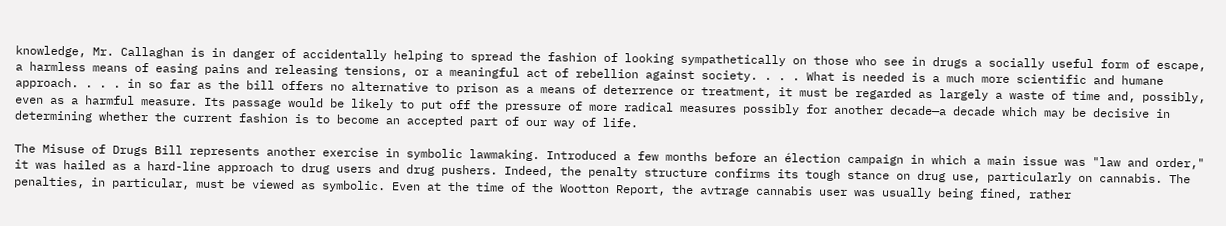knowledge, Mr. Callaghan is in danger of accidentally helping to spread the fashion of looking sympathetically on those who see in drugs a socially useful form of escape, a harmless means of easing pains and releasing tensions, or a meaningful act of rebellion against society. . . . What is needed is a much more scientific and humane approach. . . . in so far as the bill offers no alternative to prison as a means of deterrence or treatment, it must be regarded as largely a waste of time and, possibly, even as a harmful measure. Its passage would be likely to put off the pressure of more radical measures possibly for another decade—a decade which may be decisive in determining whether the current fashion is to become an accepted part of our way of life.

The Misuse of Drugs Bill represents another exercise in symbolic lawmaking. Introduced a few months before an élection campaign in which a main issue was "law and order," it was hailed as a hard-line approach to drug users and drug pushers. Indeed, the penalty structure confirms its tough stance on drug use, particularly on cannabis. The penalties, in particular, must be viewed as symbolic. Even at the time of the Wootton Report, the avtrage cannabis user was usually being fined, rather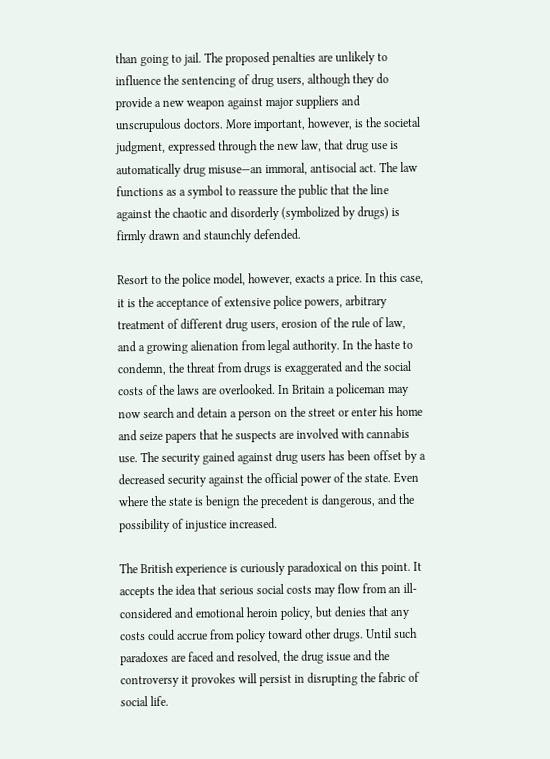than going to jail. The proposed penalties are unlikely to influence the sentencing of drug users, although they do provide a new weapon against major suppliers and unscrupulous doctors. More important, however, is the societal judgment, expressed through the new law, that drug use is automatically drug misuse—an immoral, antisocial act. The law functions as a symbol to reassure the public that the line against the chaotic and disorderly (symbolized by drugs) is firmly drawn and staunchly defended.

Resort to the police model, however, exacts a price. In this case, it is the acceptance of extensive police powers, arbitrary treatment of different drug users, erosion of the rule of law, and a growing alienation from legal authority. In the haste to condemn, the threat from drugs is exaggerated and the social costs of the laws are overlooked. In Britain a policeman may now search and detain a person on the street or enter his home and seize papers that he suspects are involved with cannabis use. The security gained against drug users has been offset by a decreased security against the official power of the state. Even where the state is benign the precedent is dangerous, and the possibility of injustice increased.

The British experience is curiously paradoxical on this point. It accepts the idea that serious social costs may flow from an ill-considered and emotional heroin policy, but denies that any costs could accrue from policy toward other drugs. Until such paradoxes are faced and resolved, the drug issue and the controversy it provokes will persist in disrupting the fabric of social life.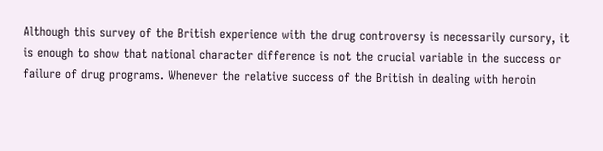Although this survey of the British experience with the drug controversy is necessarily cursory, it is enough to show that national character difference is not the crucial variable in the success or failure of drug programs. Whenever the relative success of the British in dealing with heroin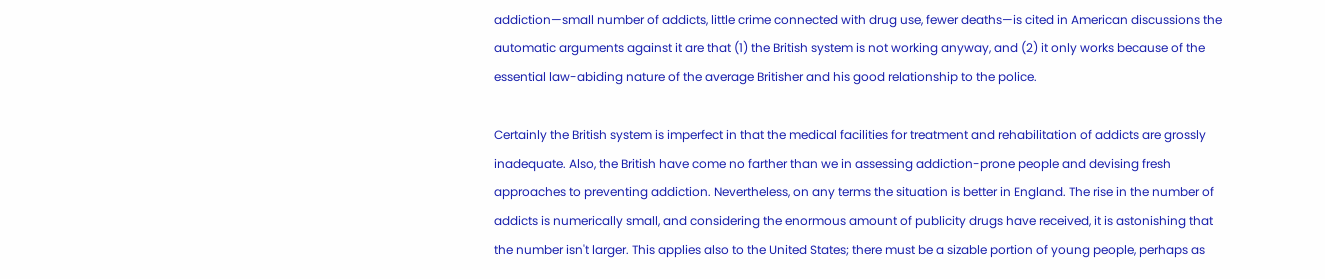addiction—small number of addicts, little crime connected with drug use, fewer deaths—is cited in American discussions the automatic arguments against it are that (1) the British system is not working anyway, and (2) it only works because of the essential law-abiding nature of the average Britisher and his good relationship to the police.

Certainly the British system is imperfect in that the medical facilities for treatment and rehabilitation of addicts are grossly inadequate. Also, the British have come no farther than we in assessing addiction-prone people and devising fresh approaches to preventing addiction. Nevertheless, on any terms the situation is better in England. The rise in the number of addicts is numerically small, and considering the enormous amount of publicity drugs have received, it is astonishing that the number isn't larger. This applies also to the United States; there must be a sizable portion of young people, perhaps as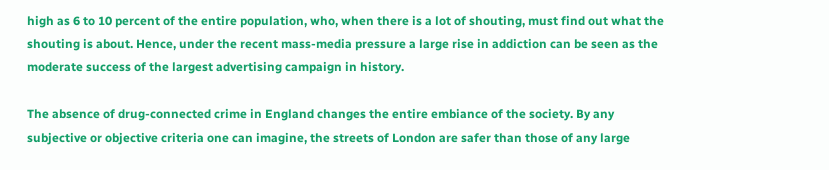high as 6 to 10 percent of the entire population, who, when there is a lot of shouting, must find out what the shouting is about. Hence, under the recent mass-media pressure a large rise in addiction can be seen as the moderate success of the largest advertising campaign in history.

The absence of drug-connected crime in England changes the entire embiance of the society. By any subjective or objective criteria one can imagine, the streets of London are safer than those of any large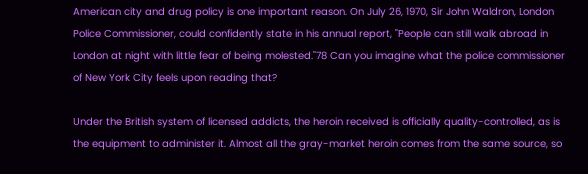American city and drug policy is one important reason. On July 26, 1970, Sir John Waldron, London Police Commissioner, could confidently state in his annual report, "People can still walk abroad in London at night with little fear of being molested."78 Can you imagine what the police commissioner of New York City feels upon reading that?

Under the British system of licensed addicts, the heroin received is officially quality-controlled, as is the equipment to administer it. Almost all the gray-market heroin comes from the same source, so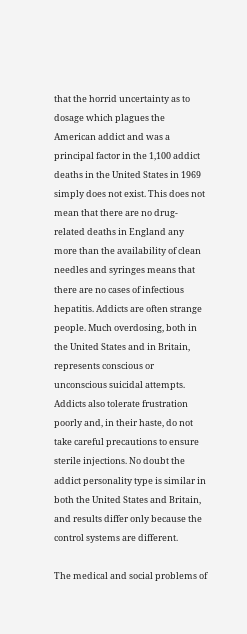that the horrid uncertainty as to dosage which plagues the American addict and was a principal factor in the 1,100 addict deaths in the United States in 1969 simply does not exist. This does not mean that there are no drug-related deaths in England any more than the availability of clean needles and syringes means that there are no cases of infectious hepatitis. Addicts are often strange people. Much overdosing, both in the United States and in Britain, represents conscious or unconscious suicidal attempts. Addicts also tolerate frustration poorly and, in their haste, do not take careful precautions to ensure sterile injections. No doubt the addict personality type is similar in both the United States and Britain, and results differ only because the control systems are different.

The medical and social problems of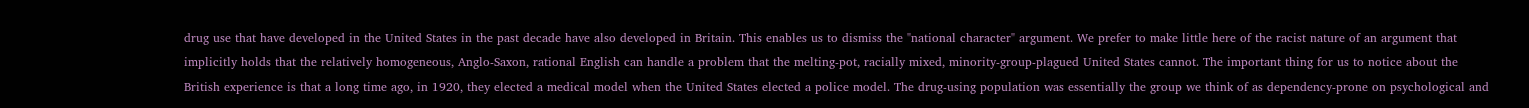drug use that have developed in the United States in the past decade have also developed in Britain. This enables us to dismiss the "national character" argument. We prefer to make little here of the racist nature of an argument that implicitly holds that the relatively homogeneous, Anglo-Saxon, rational English can handle a problem that the melting-pot, racially mixed, minority-group-plagued United States cannot. The important thing for us to notice about the British experience is that a long time ago, in 1920, they elected a medical model when the United States elected a police model. The drug-using population was essentially the group we think of as dependency-prone on psychological and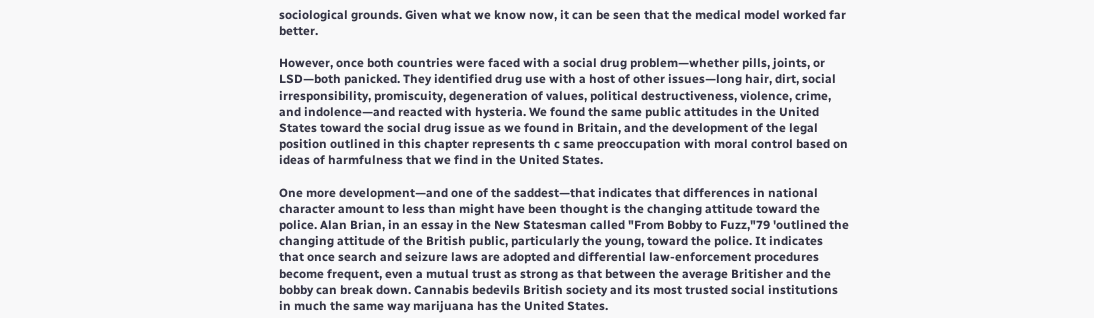sociological grounds. Given what we know now, it can be seen that the medical model worked far better.

However, once both countries were faced with a social drug problem—whether pills, joints, or LSD—both panicked. They identified drug use with a host of other issues—long hair, dirt, social irresponsibility, promiscuity, degeneration of values, political destructiveness, violence, crime, and indolence—and reacted with hysteria. We found the same public attitudes in the United States toward the social drug issue as we found in Britain, and the development of the legal position outlined in this chapter represents th c same preoccupation with moral control based on ideas of harmfulness that we find in the United States.

One more development—and one of the saddest—that indicates that differences in national character amount to less than might have been thought is the changing attitude toward the police. Alan Brian, in an essay in the New Statesman called "From Bobby to Fuzz,"79 'outlined the changing attitude of the British public, particularly the young, toward the police. It indicates that once search and seizure laws are adopted and differential law-enforcement procedures become frequent, even a mutual trust as strong as that between the average Britisher and the bobby can break down. Cannabis bedevils British society and its most trusted social institutions in much the same way marijuana has the United States.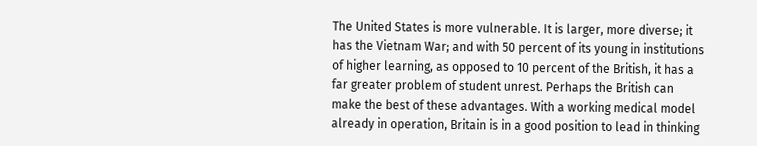The United States is more vulnerable. It is larger, more diverse; it has the Vietnam War; and with 50 percent of its young in institutions of higher learning, as opposed to 10 percent of the British, it has a far greater problem of student unrest. Perhaps the British can make the best of these advantages. With a working medical model already in operation, Britain is in a good position to lead in thinking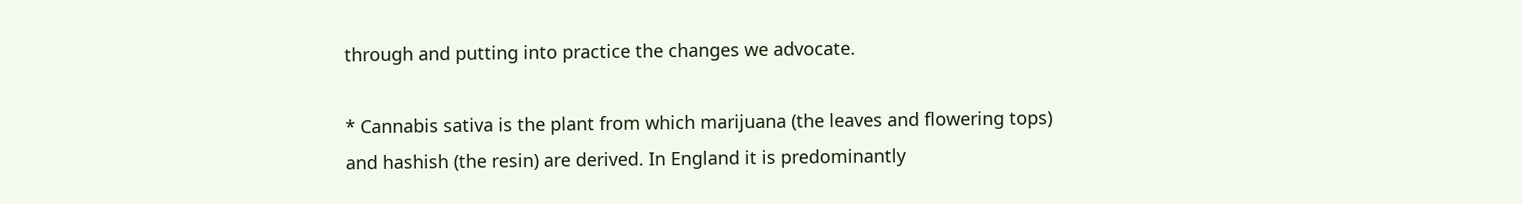through and putting into practice the changes we advocate.

* Cannabis sativa is the plant from which marijuana (the leaves and flowering tops) and hashish (the resin) are derived. In England it is predominantly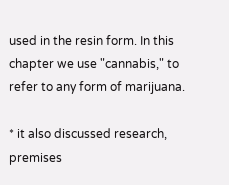used in the resin form. In this chapter we use "cannabis," to refer to any form of marijuana.

* it also discussed research, premises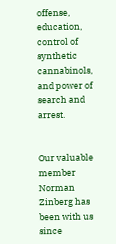offense, education, control of synthetic cannabinols, and power of search and arrest.


Our valuable member Norman Zinberg has been with us since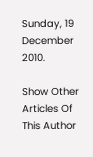Sunday, 19 December 2010.

Show Other Articles Of This Author